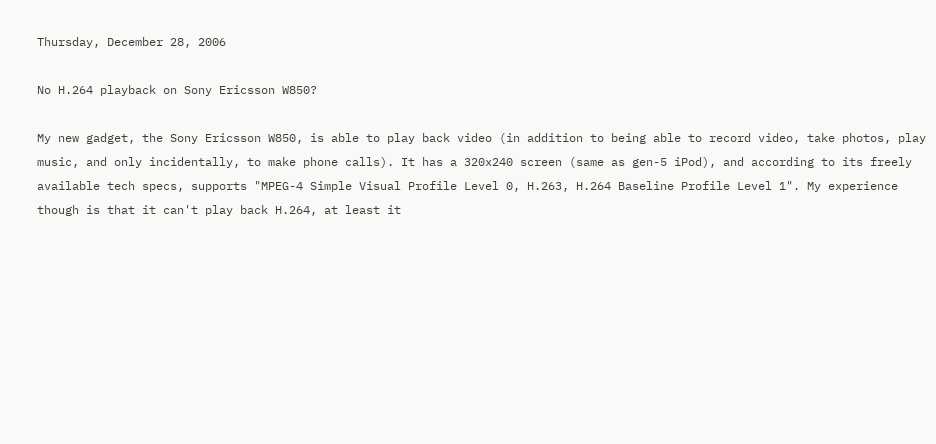Thursday, December 28, 2006

No H.264 playback on Sony Ericsson W850?

My new gadget, the Sony Ericsson W850, is able to play back video (in addition to being able to record video, take photos, play music, and only incidentally, to make phone calls). It has a 320x240 screen (same as gen-5 iPod), and according to its freely available tech specs, supports "MPEG-4 Simple Visual Profile Level 0, H.263, H.264 Baseline Profile Level 1". My experience though is that it can't play back H.264, at least it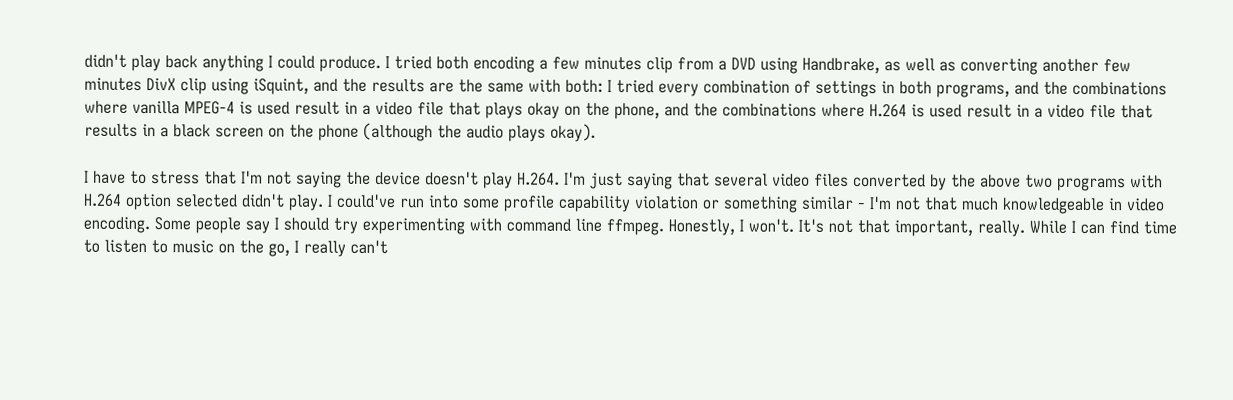didn't play back anything I could produce. I tried both encoding a few minutes clip from a DVD using Handbrake, as well as converting another few minutes DivX clip using iSquint, and the results are the same with both: I tried every combination of settings in both programs, and the combinations where vanilla MPEG-4 is used result in a video file that plays okay on the phone, and the combinations where H.264 is used result in a video file that results in a black screen on the phone (although the audio plays okay).

I have to stress that I'm not saying the device doesn't play H.264. I'm just saying that several video files converted by the above two programs with H.264 option selected didn't play. I could've run into some profile capability violation or something similar - I'm not that much knowledgeable in video encoding. Some people say I should try experimenting with command line ffmpeg. Honestly, I won't. It's not that important, really. While I can find time to listen to music on the go, I really can't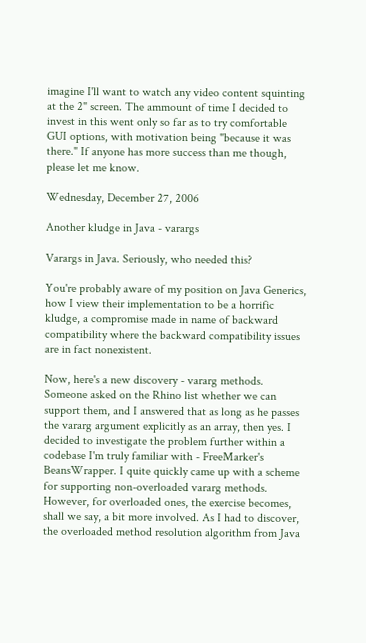imagine I'll want to watch any video content squinting at the 2" screen. The ammount of time I decided to invest in this went only so far as to try comfortable GUI options, with motivation being "because it was there." If anyone has more success than me though, please let me know.

Wednesday, December 27, 2006

Another kludge in Java - varargs

Varargs in Java. Seriously, who needed this?

You're probably aware of my position on Java Generics, how I view their implementation to be a horrific kludge, a compromise made in name of backward compatibility where the backward compatibility issues are in fact nonexistent.

Now, here's a new discovery - vararg methods. Someone asked on the Rhino list whether we can support them, and I answered that as long as he passes the vararg argument explicitly as an array, then yes. I decided to investigate the problem further within a codebase I'm truly familiar with - FreeMarker's BeansWrapper. I quite quickly came up with a scheme for supporting non-overloaded vararg methods. However, for overloaded ones, the exercise becomes, shall we say, a bit more involved. As I had to discover, the overloaded method resolution algorithm from Java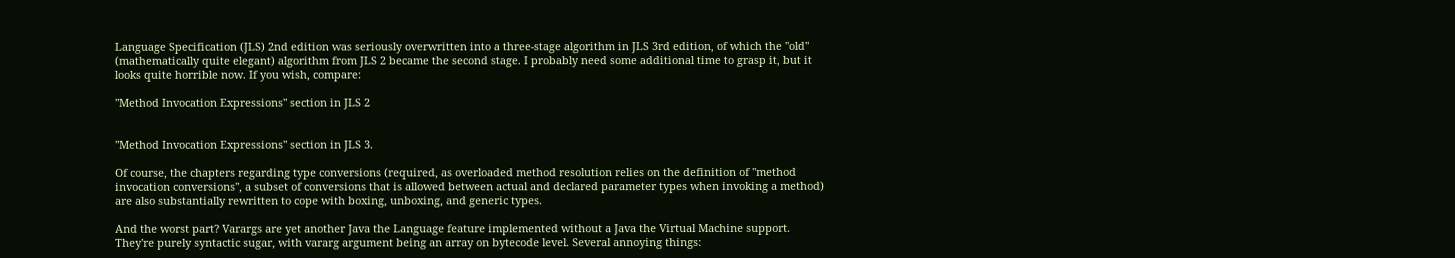Language Specification (JLS) 2nd edition was seriously overwritten into a three-stage algorithm in JLS 3rd edition, of which the "old" (mathematically quite elegant) algorithm from JLS 2 became the second stage. I probably need some additional time to grasp it, but it looks quite horrible now. If you wish, compare:

"Method Invocation Expressions" section in JLS 2


"Method Invocation Expressions" section in JLS 3.

Of course, the chapters regarding type conversions (required, as overloaded method resolution relies on the definition of "method invocation conversions", a subset of conversions that is allowed between actual and declared parameter types when invoking a method) are also substantially rewritten to cope with boxing, unboxing, and generic types.

And the worst part? Varargs are yet another Java the Language feature implemented without a Java the Virtual Machine support. They're purely syntactic sugar, with vararg argument being an array on bytecode level. Several annoying things: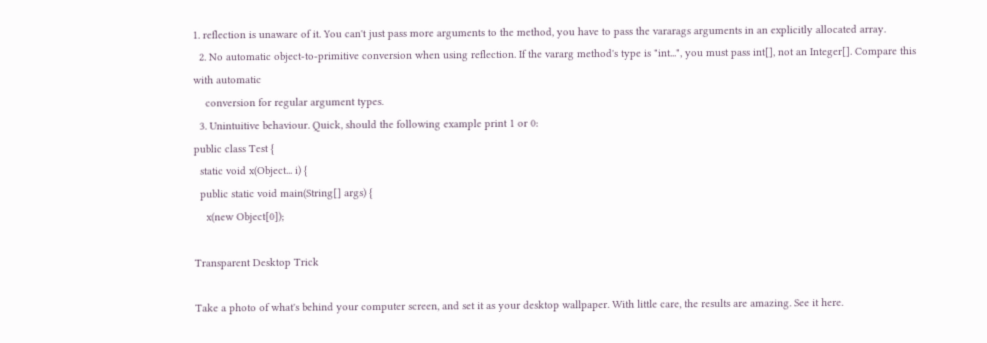1. reflection is unaware of it. You can't just pass more arguments to the method, you have to pass the vararags arguments in an explicitly allocated array.
  2. No automatic object-to-primitive conversion when using reflection. If the vararg method's type is "int...", you must pass int[], not an Integer[]. Compare this with automatic
    conversion for regular argument types.
  3. Unintuitive behaviour. Quick, should the following example print 1 or 0:
public class Test {
  static void x(Object... i) {
  public static void main(String[] args) {
    x(new Object[0]);

Transparent Desktop Trick

Take a photo of what's behind your computer screen, and set it as your desktop wallpaper. With little care, the results are amazing. See it here.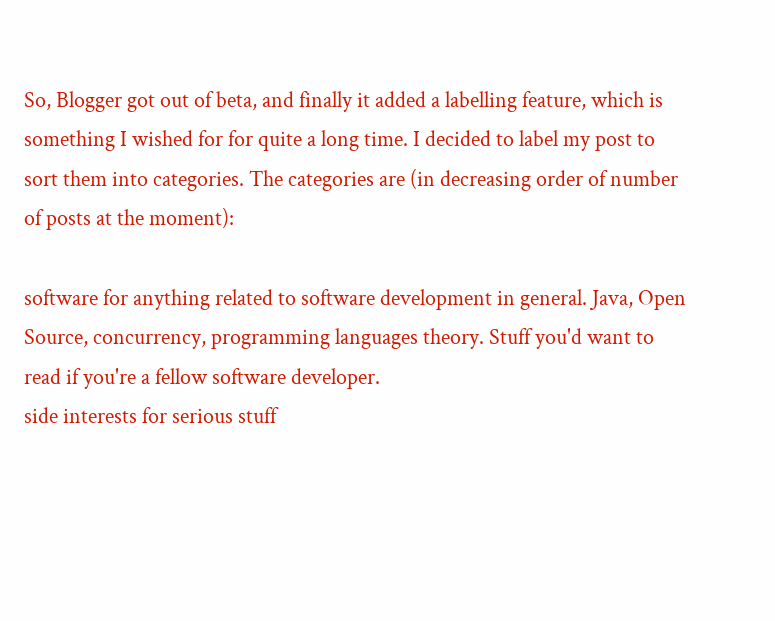So, Blogger got out of beta, and finally it added a labelling feature, which is something I wished for for quite a long time. I decided to label my post to sort them into categories. The categories are (in decreasing order of number of posts at the moment):

software for anything related to software development in general. Java, Open Source, concurrency, programming languages theory. Stuff you'd want to read if you're a fellow software developer.
side interests for serious stuff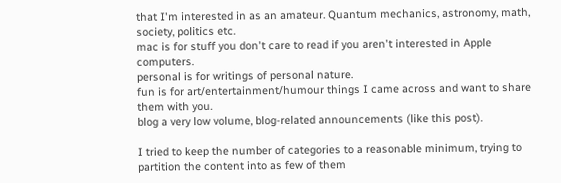that I'm interested in as an amateur. Quantum mechanics, astronomy, math, society, politics etc.
mac is for stuff you don't care to read if you aren't interested in Apple computers.
personal is for writings of personal nature.
fun is for art/entertainment/humour things I came across and want to share them with you.
blog a very low volume, blog-related announcements (like this post).

I tried to keep the number of categories to a reasonable minimum, trying to partition the content into as few of them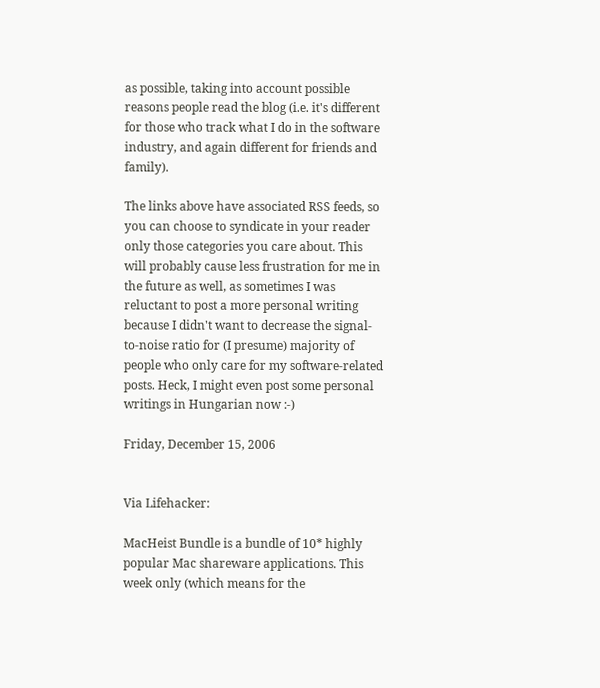as possible, taking into account possible reasons people read the blog (i.e. it's different for those who track what I do in the software industry, and again different for friends and family).

The links above have associated RSS feeds, so you can choose to syndicate in your reader only those categories you care about. This will probably cause less frustration for me in the future as well, as sometimes I was reluctant to post a more personal writing because I didn't want to decrease the signal-to-noise ratio for (I presume) majority of people who only care for my software-related posts. Heck, I might even post some personal writings in Hungarian now :-)

Friday, December 15, 2006


Via Lifehacker:

MacHeist Bundle is a bundle of 10* highly popular Mac shareware applications. This week only (which means for the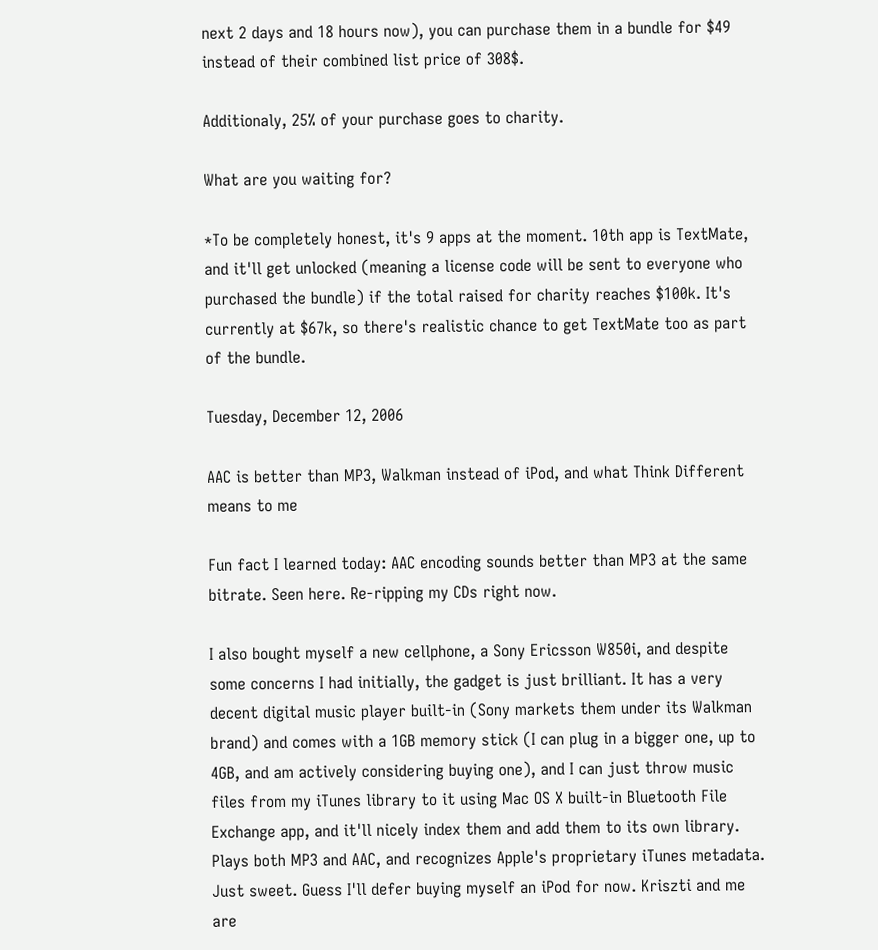next 2 days and 18 hours now), you can purchase them in a bundle for $49 instead of their combined list price of 308$.

Additionaly, 25% of your purchase goes to charity.

What are you waiting for?

*To be completely honest, it's 9 apps at the moment. 10th app is TextMate, and it'll get unlocked (meaning a license code will be sent to everyone who purchased the bundle) if the total raised for charity reaches $100k. It's currently at $67k, so there's realistic chance to get TextMate too as part of the bundle.

Tuesday, December 12, 2006

AAC is better than MP3, Walkman instead of iPod, and what Think Different means to me

Fun fact I learned today: AAC encoding sounds better than MP3 at the same bitrate. Seen here. Re-ripping my CDs right now.

I also bought myself a new cellphone, a Sony Ericsson W850i, and despite some concerns I had initially, the gadget is just brilliant. It has a very decent digital music player built-in (Sony markets them under its Walkman brand) and comes with a 1GB memory stick (I can plug in a bigger one, up to 4GB, and am actively considering buying one), and I can just throw music files from my iTunes library to it using Mac OS X built-in Bluetooth File Exchange app, and it'll nicely index them and add them to its own library. Plays both MP3 and AAC, and recognizes Apple's proprietary iTunes metadata. Just sweet. Guess I'll defer buying myself an iPod for now. Kriszti and me are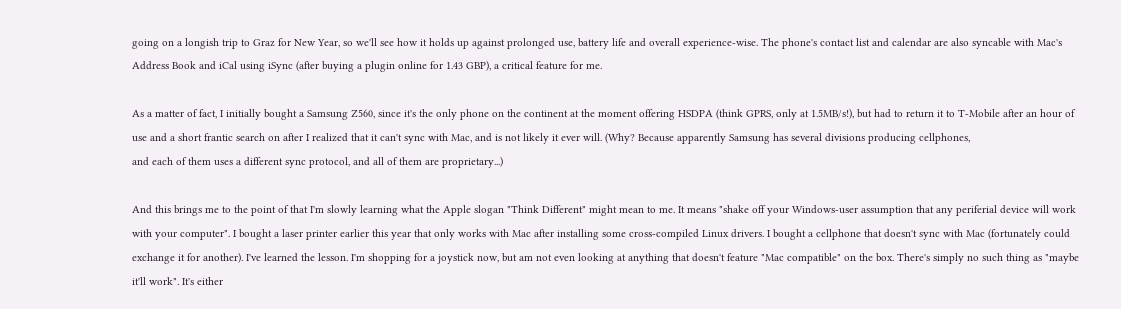going on a longish trip to Graz for New Year, so we'll see how it holds up against prolonged use, battery life and overall experience-wise. The phone's contact list and calendar are also syncable with Mac's Address Book and iCal using iSync (after buying a plugin online for 1.43 GBP), a critical feature for me.

As a matter of fact, I initially bought a Samsung Z560, since it's the only phone on the continent at the moment offering HSDPA (think GPRS, only at 1.5MB/s!), but had to return it to T-Mobile after an hour of use and a short frantic search on after I realized that it can't sync with Mac, and is not likely it ever will. (Why? Because apparently Samsung has several divisions producing cellphones,
and each of them uses a different sync protocol, and all of them are proprietary...)

And this brings me to the point of that I'm slowly learning what the Apple slogan "Think Different" might mean to me. It means "shake off your Windows-user assumption that any periferial device will work with your computer". I bought a laser printer earlier this year that only works with Mac after installing some cross-compiled Linux drivers. I bought a cellphone that doesn't sync with Mac (fortunately could exchange it for another). I've learned the lesson. I'm shopping for a joystick now, but am not even looking at anything that doesn't feature "Mac compatible" on the box. There's simply no such thing as "maybe it'll work". It's either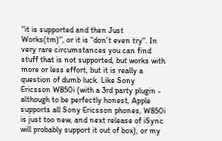"it is supported and then Just Works(tm)", or it is "don't even try". In very rare circumstances you can find stuff that is not supported, but works with more or less effort, but it is really a question of dumb luck. Like Sony Ericsson W850i (with a 3rd party plugin - although to be perfectly honest, Apple supports all Sony Ericsson phones, W850i is just too new, and next release of iSync will probably support it out of box), or my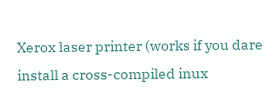Xerox laser printer (works if you dare install a cross-compiled inux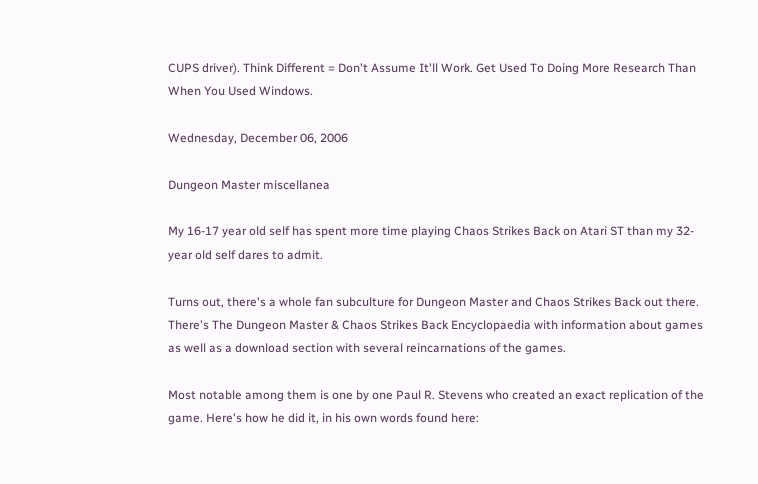CUPS driver). Think Different = Don't Assume It'll Work. Get Used To Doing More Research Than When You Used Windows.

Wednesday, December 06, 2006

Dungeon Master miscellanea

My 16-17 year old self has spent more time playing Chaos Strikes Back on Atari ST than my 32-year old self dares to admit.

Turns out, there's a whole fan subculture for Dungeon Master and Chaos Strikes Back out there. There's The Dungeon Master & Chaos Strikes Back Encyclopaedia with information about games as well as a download section with several reincarnations of the games.

Most notable among them is one by one Paul R. Stevens who created an exact replication of the game. Here's how he did it, in his own words found here: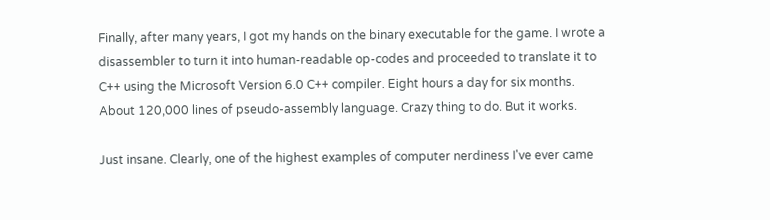Finally, after many years, I got my hands on the binary executable for the game. I wrote a disassembler to turn it into human-readable op-codes and proceeded to translate it to C++ using the Microsoft Version 6.0 C++ compiler. Eight hours a day for six months. About 120,000 lines of pseudo-assembly language. Crazy thing to do. But it works.

Just insane. Clearly, one of the highest examples of computer nerdiness I've ever came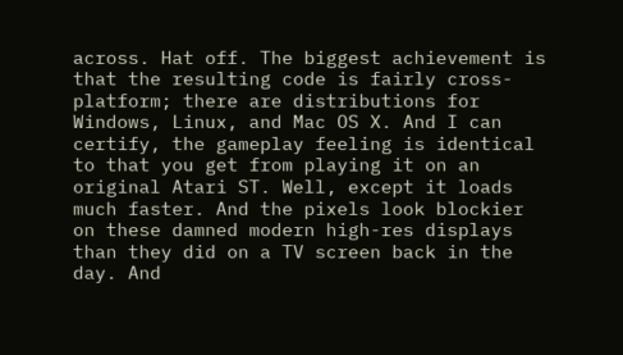across. Hat off. The biggest achievement is that the resulting code is fairly cross-platform; there are distributions for Windows, Linux, and Mac OS X. And I can certify, the gameplay feeling is identical to that you get from playing it on an original Atari ST. Well, except it loads much faster. And the pixels look blockier on these damned modern high-res displays than they did on a TV screen back in the day. And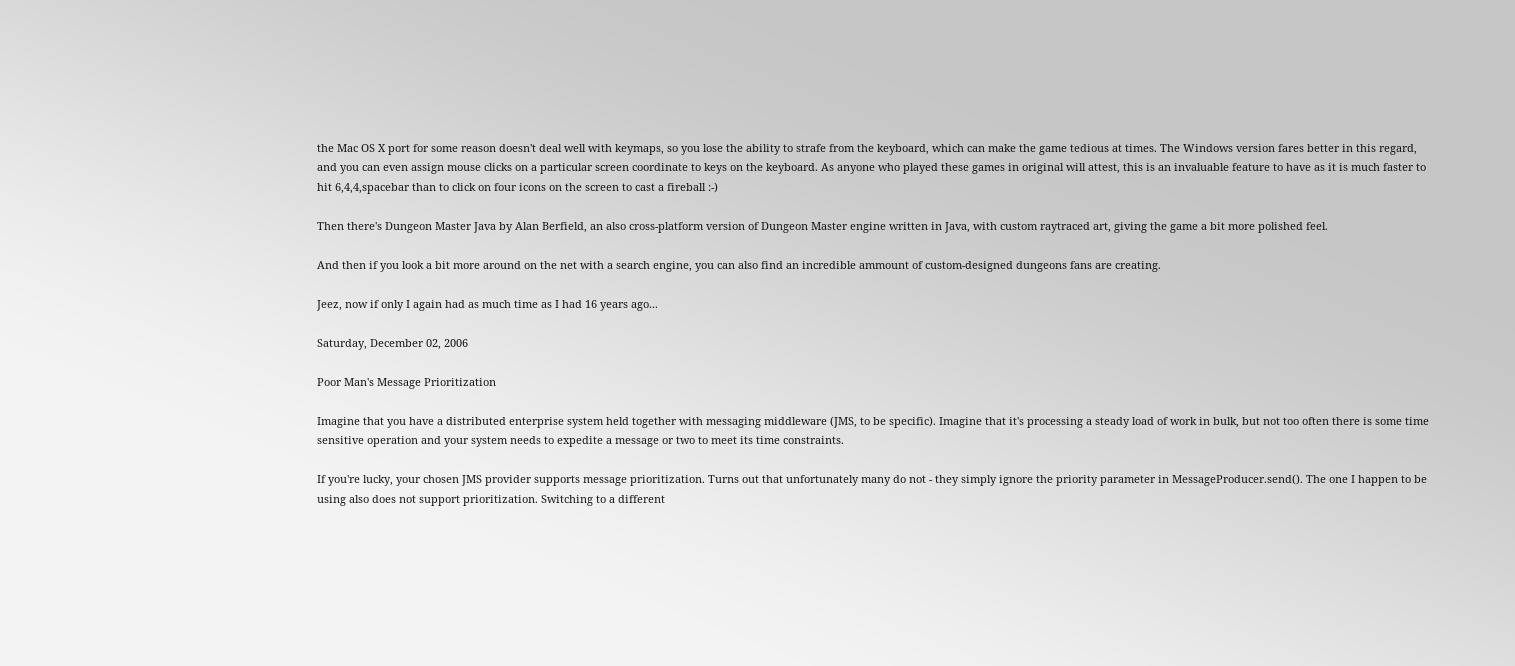the Mac OS X port for some reason doesn't deal well with keymaps, so you lose the ability to strafe from the keyboard, which can make the game tedious at times. The Windows version fares better in this regard, and you can even assign mouse clicks on a particular screen coordinate to keys on the keyboard. As anyone who played these games in original will attest, this is an invaluable feature to have as it is much faster to hit 6,4,4,spacebar than to click on four icons on the screen to cast a fireball :-)

Then there's Dungeon Master Java by Alan Berfield, an also cross-platform version of Dungeon Master engine written in Java, with custom raytraced art, giving the game a bit more polished feel.

And then if you look a bit more around on the net with a search engine, you can also find an incredible ammount of custom-designed dungeons fans are creating.

Jeez, now if only I again had as much time as I had 16 years ago...

Saturday, December 02, 2006

Poor Man's Message Prioritization

Imagine that you have a distributed enterprise system held together with messaging middleware (JMS, to be specific). Imagine that it's processing a steady load of work in bulk, but not too often there is some time sensitive operation and your system needs to expedite a message or two to meet its time constraints.

If you're lucky, your chosen JMS provider supports message prioritization. Turns out that unfortunately many do not - they simply ignore the priority parameter in MessageProducer.send(). The one I happen to be using also does not support prioritization. Switching to a different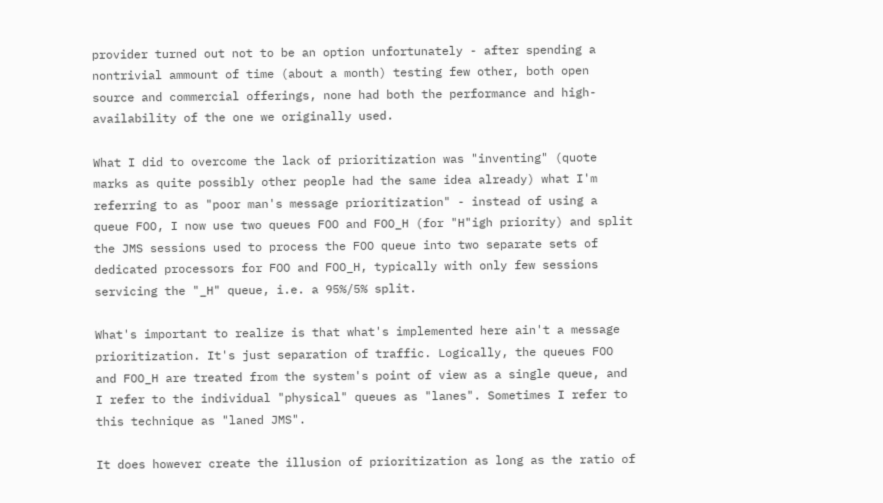provider turned out not to be an option unfortunately - after spending a nontrivial ammount of time (about a month) testing few other, both open source and commercial offerings, none had both the performance and high-availability of the one we originally used.

What I did to overcome the lack of prioritization was "inventing" (quote marks as quite possibly other people had the same idea already) what I'm referring to as "poor man's message prioritization" - instead of using a queue FOO, I now use two queues FOO and FOO_H (for "H"igh priority) and split the JMS sessions used to process the FOO queue into two separate sets of dedicated processors for FOO and FOO_H, typically with only few sessions servicing the "_H" queue, i.e. a 95%/5% split.

What's important to realize is that what's implemented here ain't a message prioritization. It's just separation of traffic. Logically, the queues FOO and FOO_H are treated from the system's point of view as a single queue, and I refer to the individual "physical" queues as "lanes". Sometimes I refer to this technique as "laned JMS".

It does however create the illusion of prioritization as long as the ratio of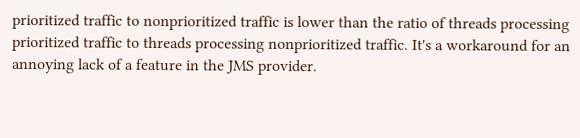prioritized traffic to nonprioritized traffic is lower than the ratio of threads processing prioritized traffic to threads processing nonprioritized traffic. It's a workaround for an annoying lack of a feature in the JMS provider.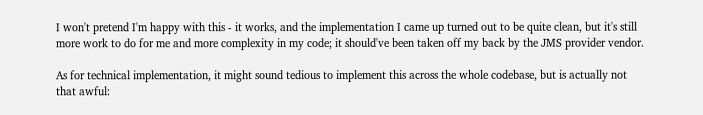I won't pretend I'm happy with this - it works, and the implementation I came up turned out to be quite clean, but it's still more work to do for me and more complexity in my code; it should've been taken off my back by the JMS provider vendor.

As for technical implementation, it might sound tedious to implement this across the whole codebase, but is actually not that awful: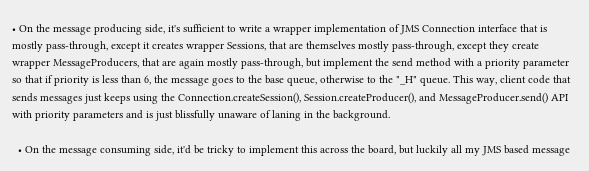• On the message producing side, it's sufficient to write a wrapper implementation of JMS Connection interface that is mostly pass-through, except it creates wrapper Sessions, that are themselves mostly pass-through, except they create wrapper MessageProducers, that are again mostly pass-through, but implement the send method with a priority parameter so that if priority is less than 6, the message goes to the base queue, otherwise to the "_H" queue. This way, client code that sends messages just keeps using the Connection.createSession(), Session.createProducer(), and MessageProducer.send() API with priority parameters and is just blissfully unaware of laning in the background.

  • On the message consuming side, it'd be tricky to implement this across the board, but luckily all my JMS based message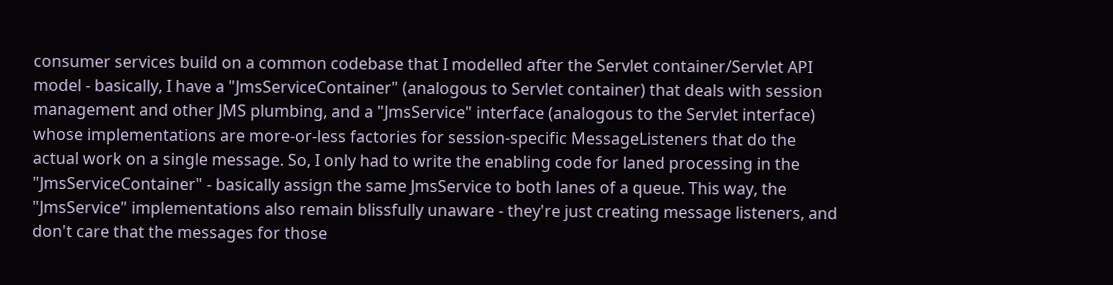consumer services build on a common codebase that I modelled after the Servlet container/Servlet API model - basically, I have a "JmsServiceContainer" (analogous to Servlet container) that deals with session management and other JMS plumbing, and a "JmsService" interface (analogous to the Servlet interface) whose implementations are more-or-less factories for session-specific MessageListeners that do the actual work on a single message. So, I only had to write the enabling code for laned processing in the "JmsServiceContainer" - basically assign the same JmsService to both lanes of a queue. This way, the "JmsService" implementations also remain blissfully unaware - they're just creating message listeners, and don't care that the messages for those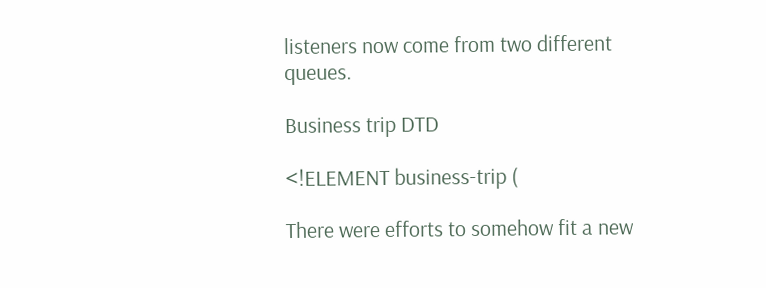listeners now come from two different queues.

Business trip DTD

<!ELEMENT business-trip (

There were efforts to somehow fit a new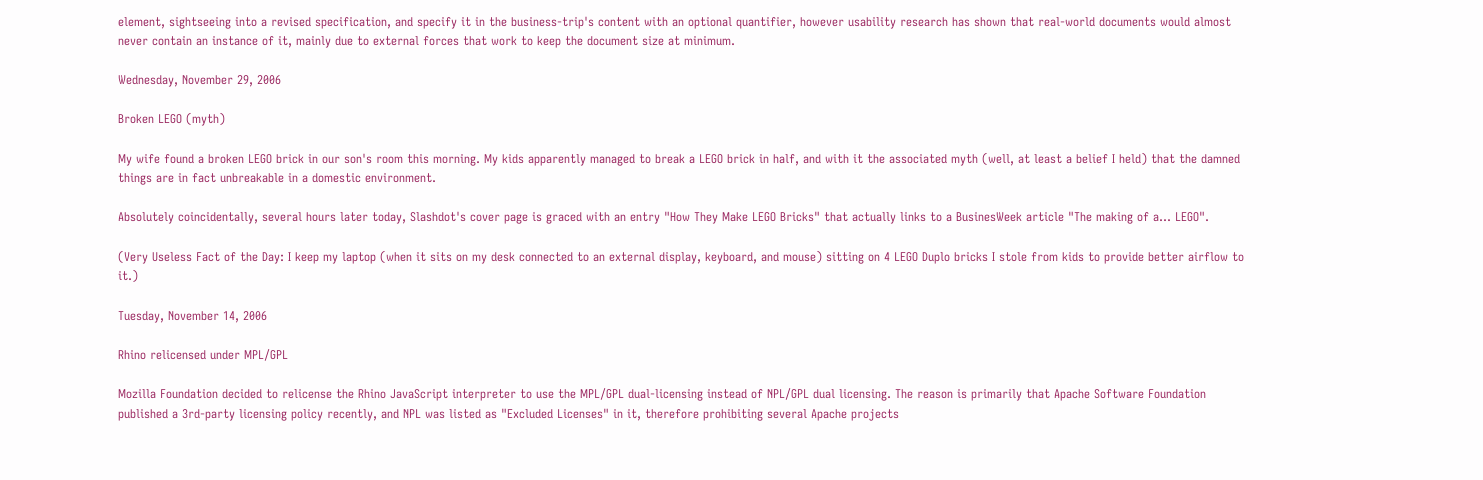element, sightseeing into a revised specification, and specify it in the business-trip's content with an optional quantifier, however usability research has shown that real-world documents would almost never contain an instance of it, mainly due to external forces that work to keep the document size at minimum.

Wednesday, November 29, 2006

Broken LEGO (myth)

My wife found a broken LEGO brick in our son's room this morning. My kids apparently managed to break a LEGO brick in half, and with it the associated myth (well, at least a belief I held) that the damned things are in fact unbreakable in a domestic environment.

Absolutely coincidentally, several hours later today, Slashdot's cover page is graced with an entry "How They Make LEGO Bricks" that actually links to a BusinesWeek article "The making of a... LEGO".

(Very Useless Fact of the Day: I keep my laptop (when it sits on my desk connected to an external display, keyboard, and mouse) sitting on 4 LEGO Duplo bricks I stole from kids to provide better airflow to it.)

Tuesday, November 14, 2006

Rhino relicensed under MPL/GPL

Mozilla Foundation decided to relicense the Rhino JavaScript interpreter to use the MPL/GPL dual-licensing instead of NPL/GPL dual licensing. The reason is primarily that Apache Software Foundation published a 3rd-party licensing policy recently, and NPL was listed as "Excluded Licenses" in it, therefore prohibiting several Apache projects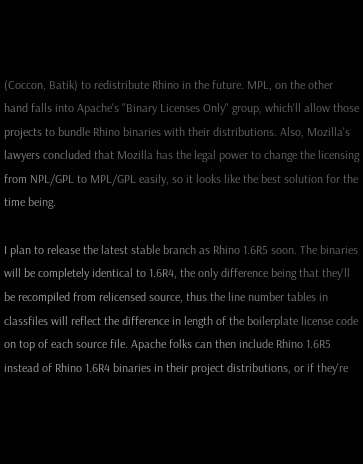(Coccon, Batik) to redistribute Rhino in the future. MPL, on the other hand falls into Apache's "Binary Licenses Only" group, which'll allow those projects to bundle Rhino binaries with their distributions. Also, Mozilla's lawyers concluded that Mozilla has the legal power to change the licensing from NPL/GPL to MPL/GPL easily, so it looks like the best solution for the time being.

I plan to release the latest stable branch as Rhino 1.6R5 soon. The binaries will be completely identical to 1.6R4, the only difference being that they'll be recompiled from relicensed source, thus the line number tables in classfiles will reflect the difference in length of the boilerplate license code on top of each source file. Apache folks can then include Rhino 1.6R5 instead of Rhino 1.6R4 binaries in their project distributions, or if they're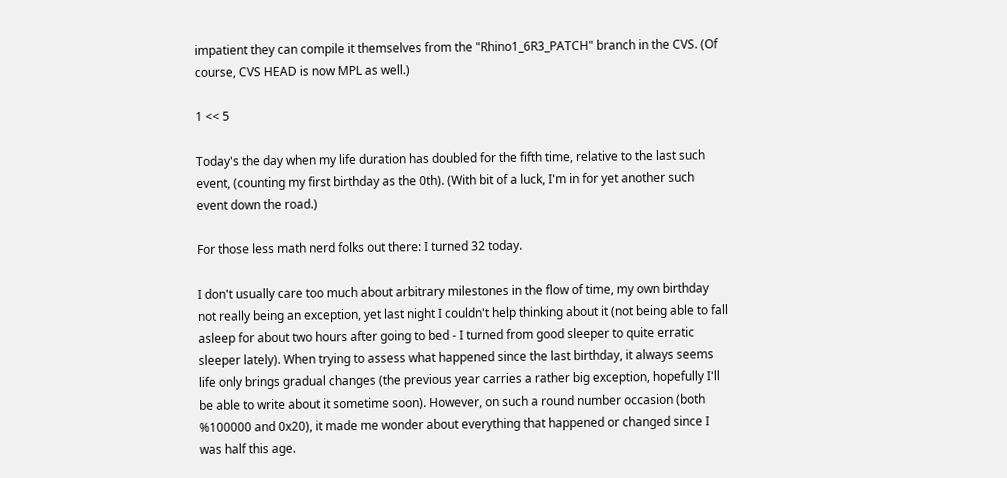impatient they can compile it themselves from the "Rhino1_6R3_PATCH" branch in the CVS. (Of course, CVS HEAD is now MPL as well.)

1 << 5

Today's the day when my life duration has doubled for the fifth time, relative to the last such event, (counting my first birthday as the 0th). (With bit of a luck, I'm in for yet another such event down the road.)

For those less math nerd folks out there: I turned 32 today.

I don't usually care too much about arbitrary milestones in the flow of time, my own birthday not really being an exception, yet last night I couldn't help thinking about it (not being able to fall asleep for about two hours after going to bed - I turned from good sleeper to quite erratic sleeper lately). When trying to assess what happened since the last birthday, it always seems life only brings gradual changes (the previous year carries a rather big exception, hopefully I'll be able to write about it sometime soon). However, on such a round number occasion (both %100000 and 0x20), it made me wonder about everything that happened or changed since I was half this age.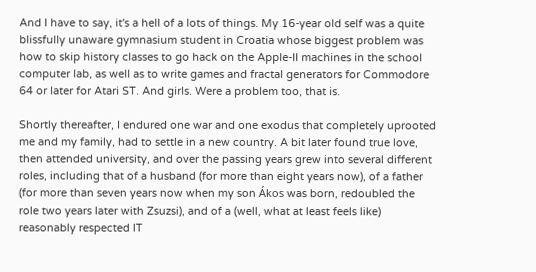And I have to say, it's a hell of a lots of things. My 16-year old self was a quite blissfully unaware gymnasium student in Croatia whose biggest problem was how to skip history classes to go hack on the Apple-II machines in the school computer lab, as well as to write games and fractal generators for Commodore 64 or later for Atari ST. And girls. Were a problem too, that is.

Shortly thereafter, I endured one war and one exodus that completely uprooted me and my family, had to settle in a new country. A bit later found true love, then attended university, and over the passing years grew into several different roles, including that of a husband (for more than eight years now), of a father (for more than seven years now when my son Ákos was born, redoubled the role two years later with Zsuzsi), and of a (well, what at least feels like) reasonably respected IT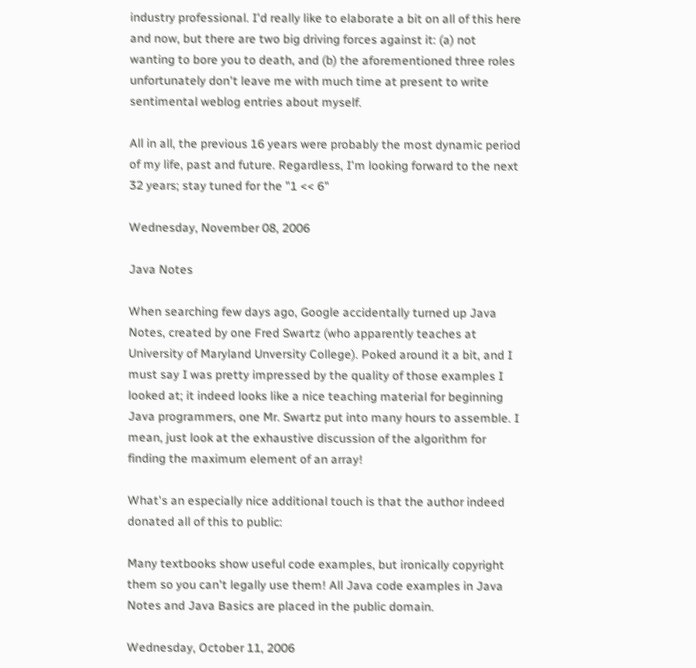industry professional. I'd really like to elaborate a bit on all of this here and now, but there are two big driving forces against it: (a) not wanting to bore you to death, and (b) the aforementioned three roles unfortunately don't leave me with much time at present to write sentimental weblog entries about myself.

All in all, the previous 16 years were probably the most dynamic period of my life, past and future. Regardless, I'm looking forward to the next 32 years; stay tuned for the "1 << 6"

Wednesday, November 08, 2006

Java Notes

When searching few days ago, Google accidentally turned up Java Notes, created by one Fred Swartz (who apparently teaches at University of Maryland Unversity College). Poked around it a bit, and I must say I was pretty impressed by the quality of those examples I looked at; it indeed looks like a nice teaching material for beginning Java programmers, one Mr. Swartz put into many hours to assemble. I mean, just look at the exhaustive discussion of the algorithm for finding the maximum element of an array!

What's an especially nice additional touch is that the author indeed donated all of this to public:

Many textbooks show useful code examples, but ironically copyright them so you can't legally use them! All Java code examples in Java Notes and Java Basics are placed in the public domain.

Wednesday, October 11, 2006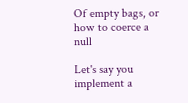Of empty bags, or how to coerce a null

Let's say you implement a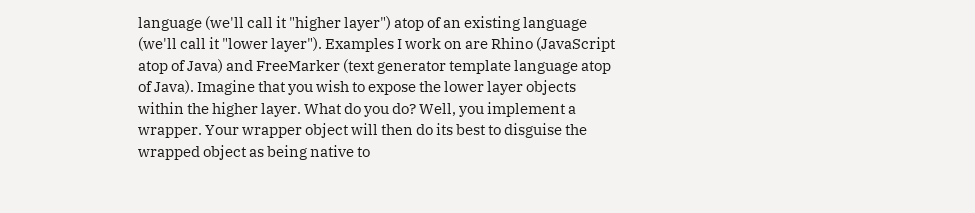language (we'll call it "higher layer") atop of an existing language (we'll call it "lower layer"). Examples I work on are Rhino (JavaScript atop of Java) and FreeMarker (text generator template language atop of Java). Imagine that you wish to expose the lower layer objects within the higher layer. What do you do? Well, you implement a wrapper. Your wrapper object will then do its best to disguise the wrapped object as being native to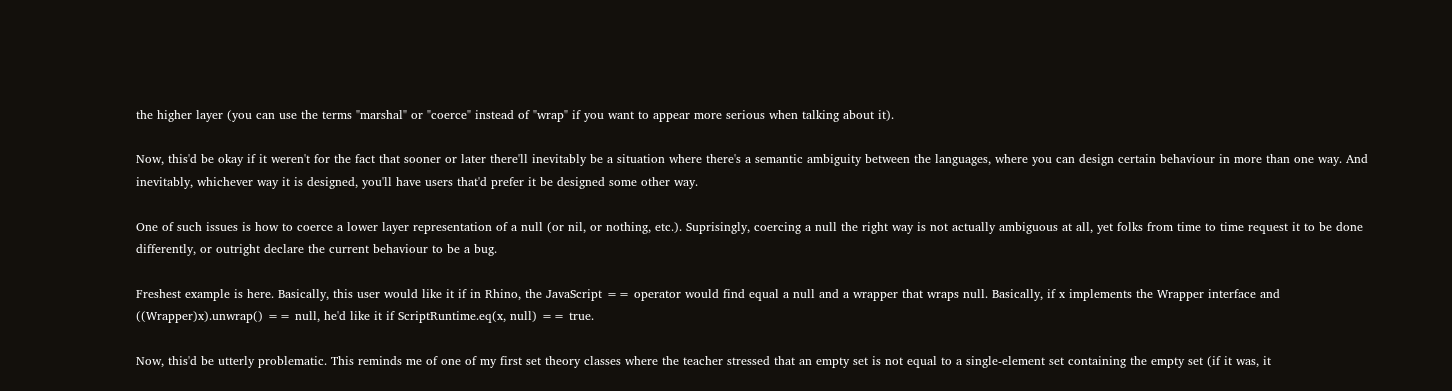the higher layer (you can use the terms "marshal" or "coerce" instead of "wrap" if you want to appear more serious when talking about it).

Now, this'd be okay if it weren't for the fact that sooner or later there'll inevitably be a situation where there's a semantic ambiguity between the languages, where you can design certain behaviour in more than one way. And inevitably, whichever way it is designed, you'll have users that'd prefer it be designed some other way.

One of such issues is how to coerce a lower layer representation of a null (or nil, or nothing, etc.). Suprisingly, coercing a null the right way is not actually ambiguous at all, yet folks from time to time request it to be done differently, or outright declare the current behaviour to be a bug.

Freshest example is here. Basically, this user would like it if in Rhino, the JavaScript == operator would find equal a null and a wrapper that wraps null. Basically, if x implements the Wrapper interface and ((Wrapper)x).unwrap() == null, he'd like it if ScriptRuntime.eq(x, null) == true.

Now, this'd be utterly problematic. This reminds me of one of my first set theory classes where the teacher stressed that an empty set is not equal to a single-element set containing the empty set (if it was, it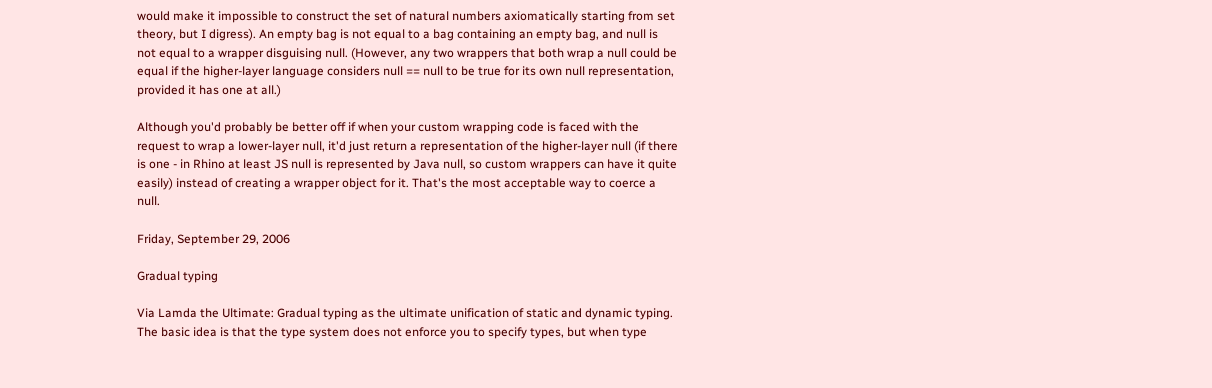would make it impossible to construct the set of natural numbers axiomatically starting from set theory, but I digress). An empty bag is not equal to a bag containing an empty bag, and null is not equal to a wrapper disguising null. (However, any two wrappers that both wrap a null could be equal if the higher-layer language considers null == null to be true for its own null representation, provided it has one at all.)

Although you'd probably be better off if when your custom wrapping code is faced with the request to wrap a lower-layer null, it'd just return a representation of the higher-layer null (if there is one - in Rhino at least JS null is represented by Java null, so custom wrappers can have it quite easily) instead of creating a wrapper object for it. That's the most acceptable way to coerce a null.

Friday, September 29, 2006

Gradual typing

Via Lamda the Ultimate: Gradual typing as the ultimate unification of static and dynamic typing. The basic idea is that the type system does not enforce you to specify types, but when type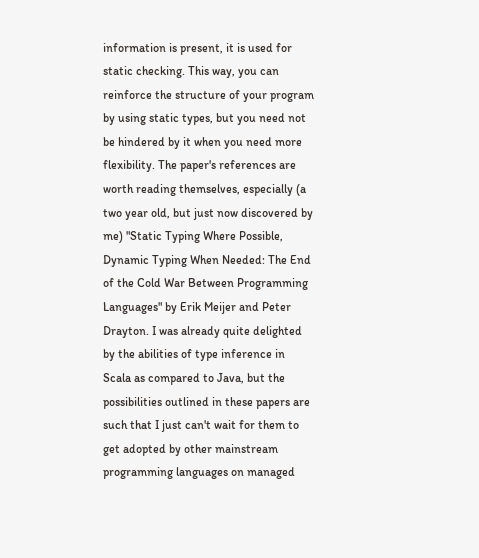information is present, it is used for static checking. This way, you can reinforce the structure of your program by using static types, but you need not be hindered by it when you need more flexibility. The paper's references are worth reading themselves, especially (a two year old, but just now discovered by me) "Static Typing Where Possible, Dynamic Typing When Needed: The End of the Cold War Between Programming Languages" by Erik Meijer and Peter Drayton. I was already quite delighted by the abilities of type inference in Scala as compared to Java, but the possibilities outlined in these papers are such that I just can't wait for them to get adopted by other mainstream programming languages on managed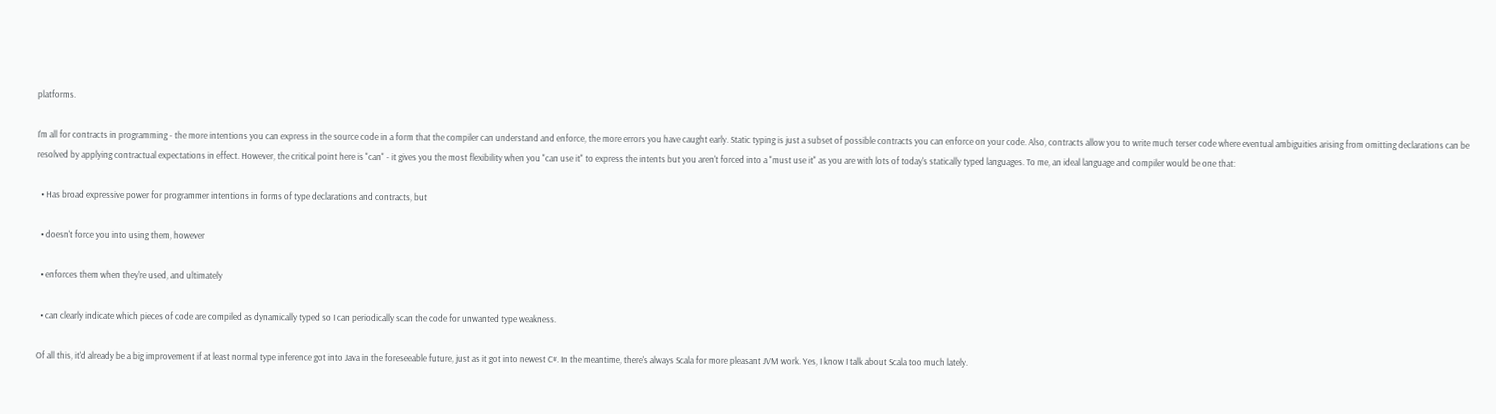platforms.

I'm all for contracts in programming - the more intentions you can express in the source code in a form that the compiler can understand and enforce, the more errors you have caught early. Static typing is just a subset of possible contracts you can enforce on your code. Also, contracts allow you to write much terser code where eventual ambiguities arising from omitting declarations can be resolved by applying contractual expectations in effect. However, the critical point here is "can" - it gives you the most flexibility when you "can use it" to express the intents but you aren't forced into a "must use it" as you are with lots of today's statically typed languages. To me, an ideal language and compiler would be one that:

  • Has broad expressive power for programmer intentions in forms of type declarations and contracts, but

  • doesn't force you into using them, however

  • enforces them when they're used, and ultimately

  • can clearly indicate which pieces of code are compiled as dynamically typed so I can periodically scan the code for unwanted type weakness.

Of all this, it'd already be a big improvement if at least normal type inference got into Java in the foreseeable future, just as it got into newest C#. In the meantime, there's always Scala for more pleasant JVM work. Yes, I know I talk about Scala too much lately.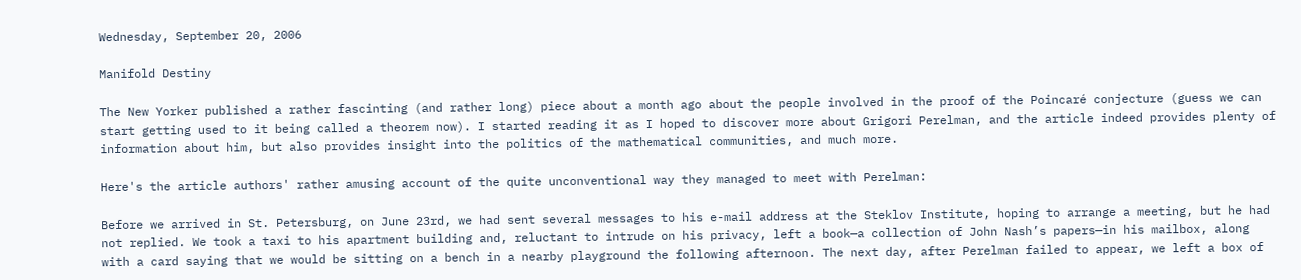Wednesday, September 20, 2006

Manifold Destiny

The New Yorker published a rather fascinting (and rather long) piece about a month ago about the people involved in the proof of the Poincaré conjecture (guess we can start getting used to it being called a theorem now). I started reading it as I hoped to discover more about Grigori Perelman, and the article indeed provides plenty of information about him, but also provides insight into the politics of the mathematical communities, and much more.

Here's the article authors' rather amusing account of the quite unconventional way they managed to meet with Perelman:

Before we arrived in St. Petersburg, on June 23rd, we had sent several messages to his e-mail address at the Steklov Institute, hoping to arrange a meeting, but he had not replied. We took a taxi to his apartment building and, reluctant to intrude on his privacy, left a book—a collection of John Nash’s papers—in his mailbox, along with a card saying that we would be sitting on a bench in a nearby playground the following afternoon. The next day, after Perelman failed to appear, we left a box of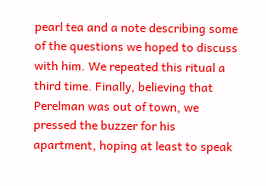pearl tea and a note describing some of the questions we hoped to discuss with him. We repeated this ritual a third time. Finally, believing that Perelman was out of town, we pressed the buzzer for his apartment, hoping at least to speak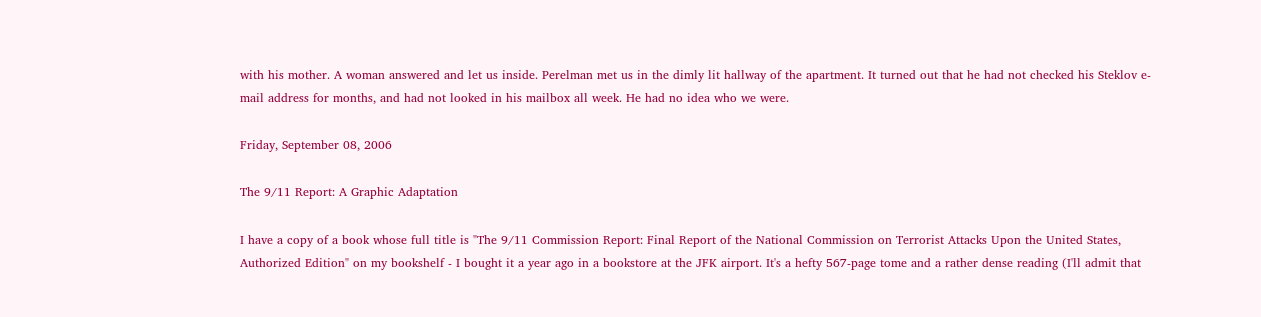with his mother. A woman answered and let us inside. Perelman met us in the dimly lit hallway of the apartment. It turned out that he had not checked his Steklov e-mail address for months, and had not looked in his mailbox all week. He had no idea who we were.

Friday, September 08, 2006

The 9/11 Report: A Graphic Adaptation

I have a copy of a book whose full title is "The 9/11 Commission Report: Final Report of the National Commission on Terrorist Attacks Upon the United States, Authorized Edition" on my bookshelf - I bought it a year ago in a bookstore at the JFK airport. It's a hefty 567-page tome and a rather dense reading (I'll admit that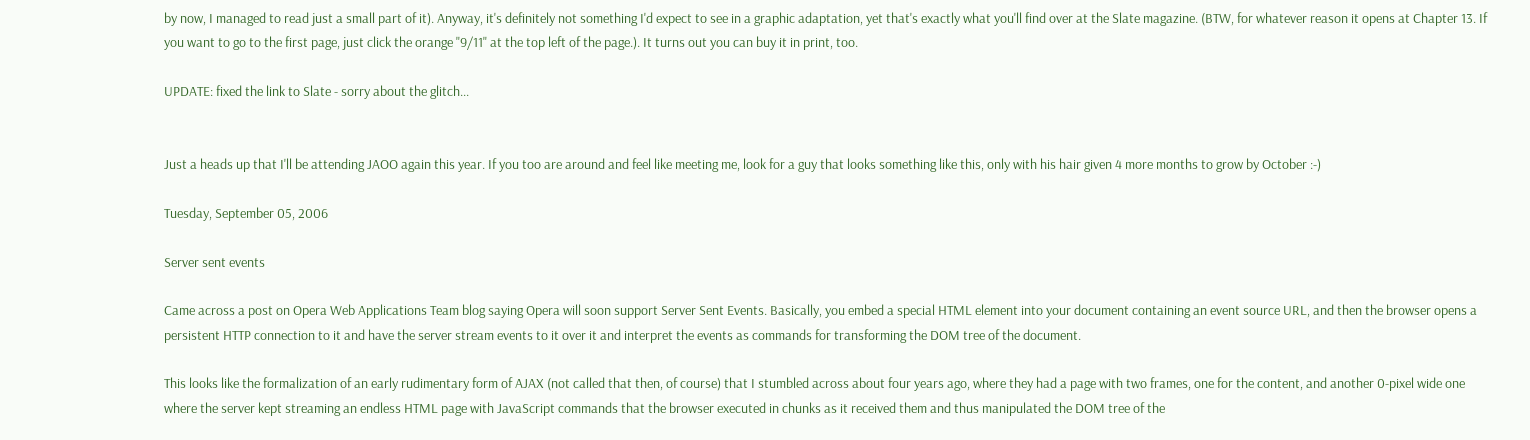by now, I managed to read just a small part of it). Anyway, it's definitely not something I'd expect to see in a graphic adaptation, yet that's exactly what you'll find over at the Slate magazine. (BTW, for whatever reason it opens at Chapter 13. If you want to go to the first page, just click the orange "9/11" at the top left of the page.). It turns out you can buy it in print, too.

UPDATE: fixed the link to Slate - sorry about the glitch...


Just a heads up that I'll be attending JAOO again this year. If you too are around and feel like meeting me, look for a guy that looks something like this, only with his hair given 4 more months to grow by October :-)

Tuesday, September 05, 2006

Server sent events

Came across a post on Opera Web Applications Team blog saying Opera will soon support Server Sent Events. Basically, you embed a special HTML element into your document containing an event source URL, and then the browser opens a persistent HTTP connection to it and have the server stream events to it over it and interpret the events as commands for transforming the DOM tree of the document.

This looks like the formalization of an early rudimentary form of AJAX (not called that then, of course) that I stumbled across about four years ago, where they had a page with two frames, one for the content, and another 0-pixel wide one where the server kept streaming an endless HTML page with JavaScript commands that the browser executed in chunks as it received them and thus manipulated the DOM tree of the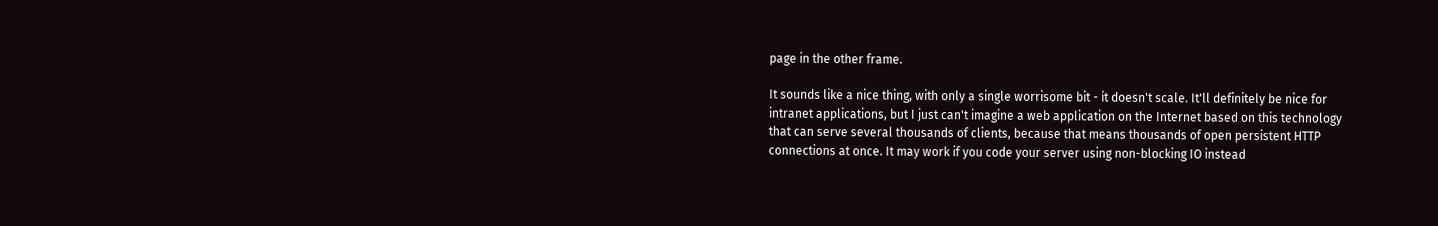page in the other frame.

It sounds like a nice thing, with only a single worrisome bit - it doesn't scale. It'll definitely be nice for intranet applications, but I just can't imagine a web application on the Internet based on this technology that can serve several thousands of clients, because that means thousands of open persistent HTTP connections at once. It may work if you code your server using non-blocking IO instead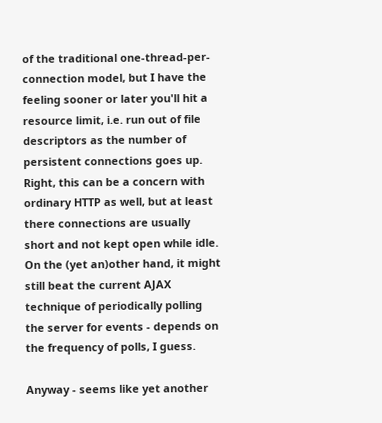of the traditional one-thread-per-connection model, but I have the feeling sooner or later you'll hit a resource limit, i.e. run out of file descriptors as the number of persistent connections goes up. Right, this can be a concern with ordinary HTTP as well, but at least there connections are usually short and not kept open while idle. On the (yet an)other hand, it might still beat the current AJAX technique of periodically polling the server for events - depends on the frequency of polls, I guess.

Anyway - seems like yet another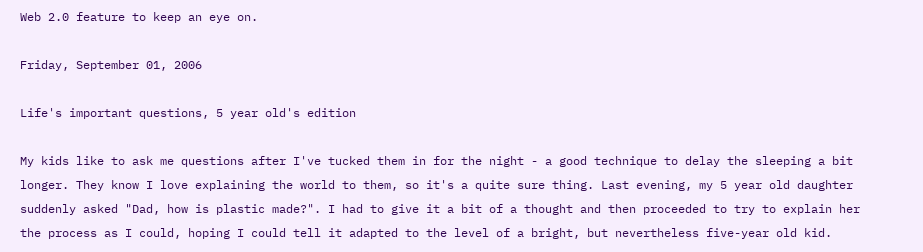Web 2.0 feature to keep an eye on.

Friday, September 01, 2006

Life's important questions, 5 year old's edition

My kids like to ask me questions after I've tucked them in for the night - a good technique to delay the sleeping a bit longer. They know I love explaining the world to them, so it's a quite sure thing. Last evening, my 5 year old daughter suddenly asked "Dad, how is plastic made?". I had to give it a bit of a thought and then proceeded to try to explain her the process as I could, hoping I could tell it adapted to the level of a bright, but nevertheless five-year old kid.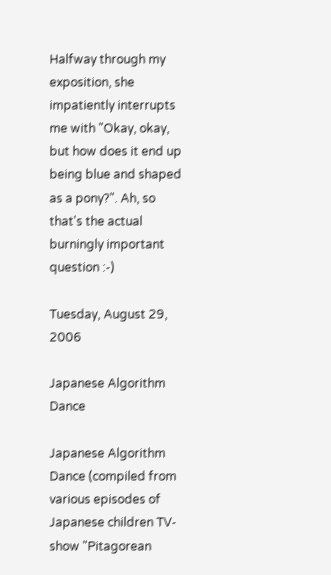Halfway through my exposition, she impatiently interrupts me with "Okay, okay, but how does it end up being blue and shaped as a pony?". Ah, so that's the actual burningly important question :-)

Tuesday, August 29, 2006

Japanese Algorithm Dance

Japanese Algorithm Dance (compiled from various episodes of Japanese children TV-show "Pitagorean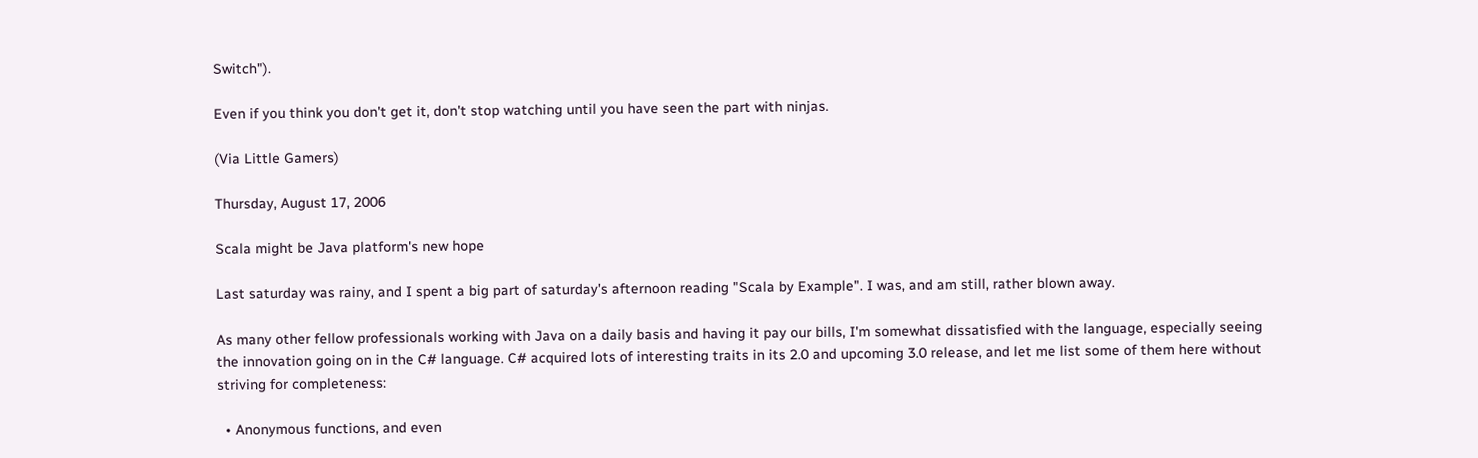Switch").

Even if you think you don't get it, don't stop watching until you have seen the part with ninjas.

(Via Little Gamers)

Thursday, August 17, 2006

Scala might be Java platform's new hope

Last saturday was rainy, and I spent a big part of saturday's afternoon reading "Scala by Example". I was, and am still, rather blown away.

As many other fellow professionals working with Java on a daily basis and having it pay our bills, I'm somewhat dissatisfied with the language, especially seeing the innovation going on in the C# language. C# acquired lots of interesting traits in its 2.0 and upcoming 3.0 release, and let me list some of them here without striving for completeness:

  • Anonymous functions, and even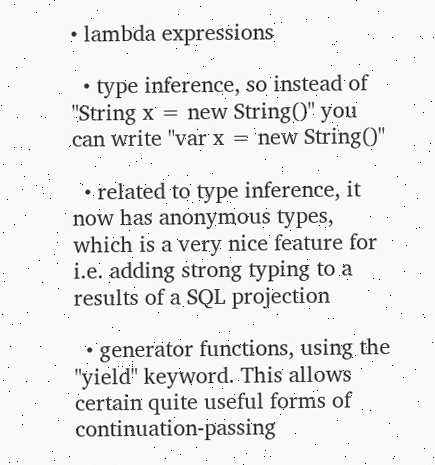• lambda expressions

  • type inference, so instead of "String x = new String()" you can write "var x = new String()"

  • related to type inference, it now has anonymous types, which is a very nice feature for i.e. adding strong typing to a results of a SQL projection

  • generator functions, using the "yield" keyword. This allows certain quite useful forms of continuation-passing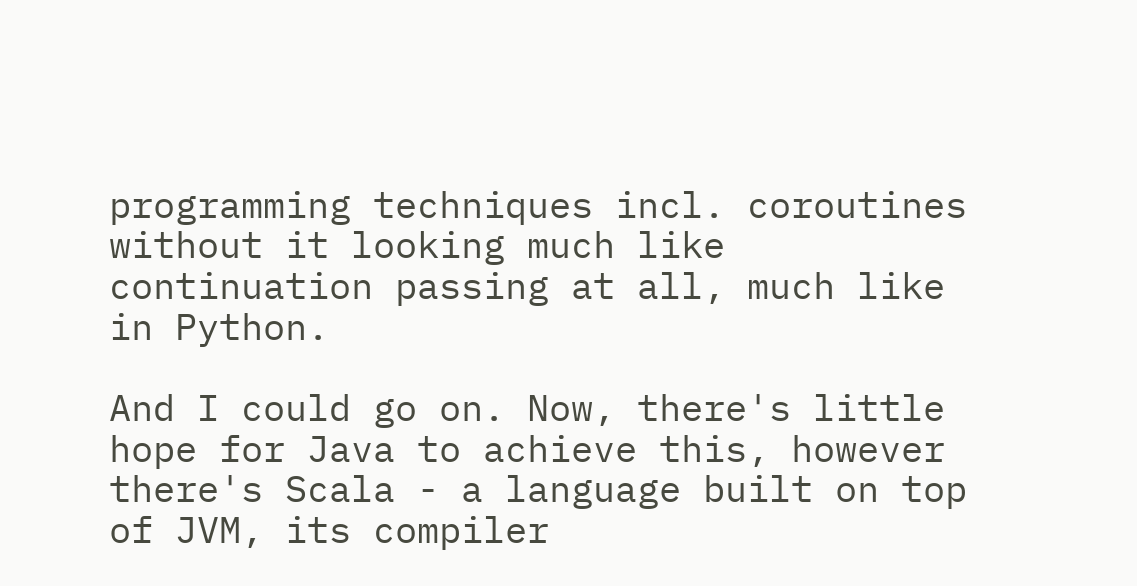programming techniques incl. coroutines without it looking much like continuation passing at all, much like in Python.

And I could go on. Now, there's little hope for Java to achieve this, however there's Scala - a language built on top of JVM, its compiler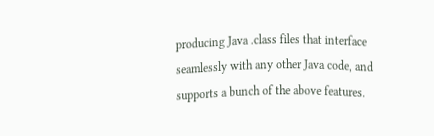producing Java .class files that interface seamlessly with any other Java code, and supports a bunch of the above features.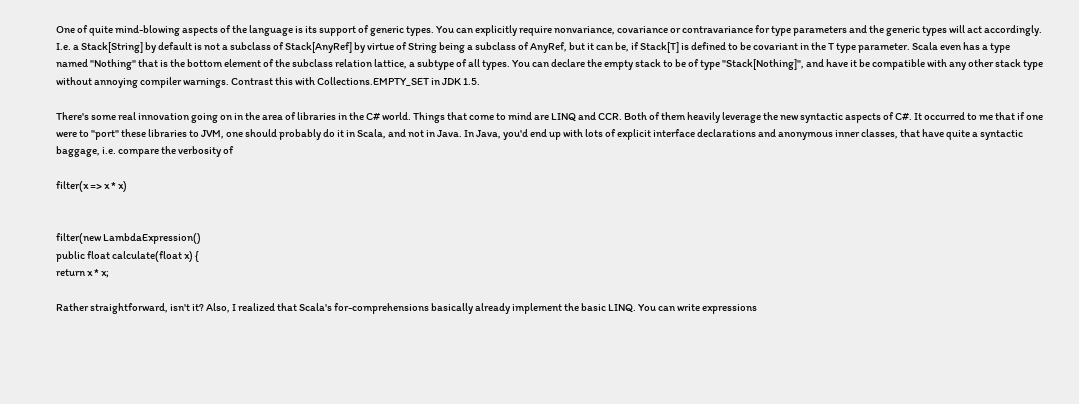One of quite mind-blowing aspects of the language is its support of generic types. You can explicitly require nonvariance, covariance or contravariance for type parameters and the generic types will act accordingly. I.e. a Stack[String] by default is not a subclass of Stack[AnyRef] by virtue of String being a subclass of AnyRef, but it can be, if Stack[T] is defined to be covariant in the T type parameter. Scala even has a type named "Nothing" that is the bottom element of the subclass relation lattice, a subtype of all types. You can declare the empty stack to be of type "Stack[Nothing]", and have it be compatible with any other stack type without annoying compiler warnings. Contrast this with Collections.EMPTY_SET in JDK 1.5.

There's some real innovation going on in the area of libraries in the C# world. Things that come to mind are LINQ and CCR. Both of them heavily leverage the new syntactic aspects of C#. It occurred to me that if one were to "port" these libraries to JVM, one should probably do it in Scala, and not in Java. In Java, you'd end up with lots of explicit interface declarations and anonymous inner classes, that have quite a syntactic baggage, i.e. compare the verbosity of

filter(x => x * x)


filter(new LambdaExpression()
public float calculate(float x) {
return x * x;

Rather straightforward, isn't it? Also, I realized that Scala's for-comprehensions basically already implement the basic LINQ. You can write expressions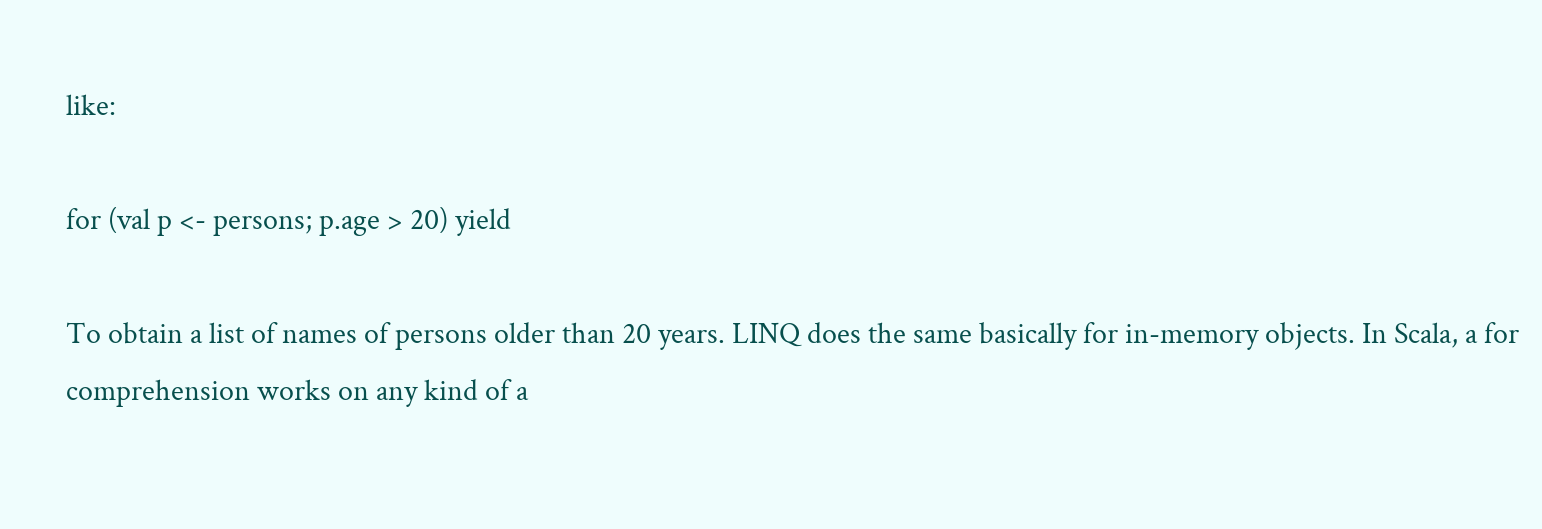like:

for (val p <- persons; p.age > 20) yield

To obtain a list of names of persons older than 20 years. LINQ does the same basically for in-memory objects. In Scala, a for comprehension works on any kind of a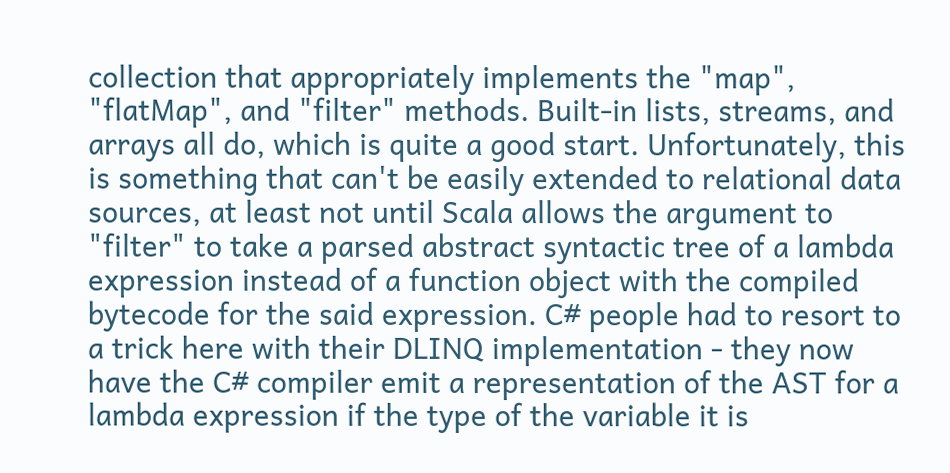collection that appropriately implements the "map", "flatMap", and "filter" methods. Built-in lists, streams, and arrays all do, which is quite a good start. Unfortunately, this is something that can't be easily extended to relational data sources, at least not until Scala allows the argument to "filter" to take a parsed abstract syntactic tree of a lambda expression instead of a function object with the compiled bytecode for the said expression. C# people had to resort to a trick here with their DLINQ implementation - they now have the C# compiler emit a representation of the AST for a lambda expression if the type of the variable it is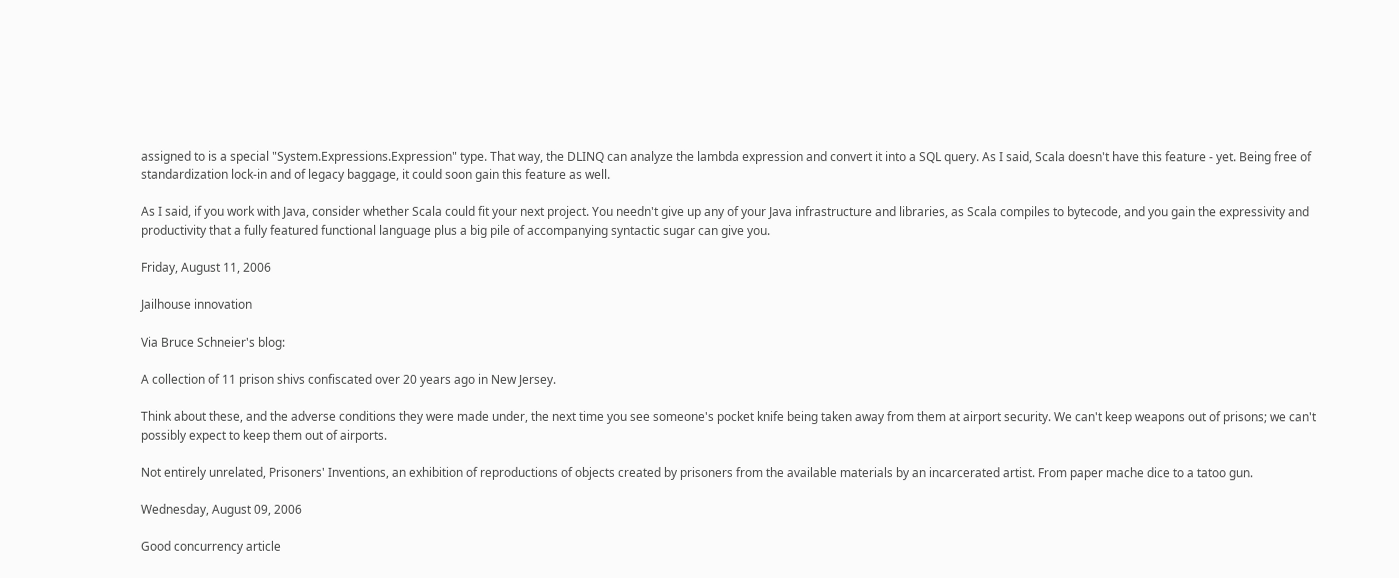assigned to is a special "System.Expressions.Expression" type. That way, the DLINQ can analyze the lambda expression and convert it into a SQL query. As I said, Scala doesn't have this feature - yet. Being free of standardization lock-in and of legacy baggage, it could soon gain this feature as well.

As I said, if you work with Java, consider whether Scala could fit your next project. You needn't give up any of your Java infrastructure and libraries, as Scala compiles to bytecode, and you gain the expressivity and productivity that a fully featured functional language plus a big pile of accompanying syntactic sugar can give you.

Friday, August 11, 2006

Jailhouse innovation

Via Bruce Schneier's blog:

A collection of 11 prison shivs confiscated over 20 years ago in New Jersey.

Think about these, and the adverse conditions they were made under, the next time you see someone's pocket knife being taken away from them at airport security. We can't keep weapons out of prisons; we can't possibly expect to keep them out of airports.

Not entirely unrelated, Prisoners' Inventions, an exhibition of reproductions of objects created by prisoners from the available materials by an incarcerated artist. From paper mache dice to a tatoo gun.

Wednesday, August 09, 2006

Good concurrency article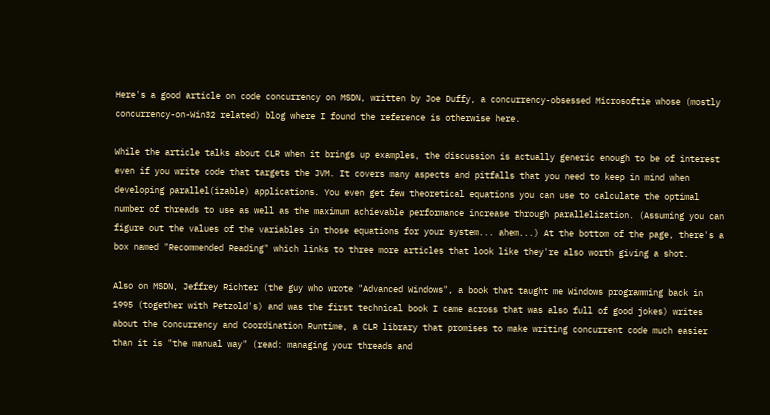Here's a good article on code concurrency on MSDN, written by Joe Duffy, a concurrency-obsessed Microsoftie whose (mostly concurrency-on-Win32 related) blog where I found the reference is otherwise here.

While the article talks about CLR when it brings up examples, the discussion is actually generic enough to be of interest even if you write code that targets the JVM. It covers many aspects and pitfalls that you need to keep in mind when developing parallel(izable) applications. You even get few theoretical equations you can use to calculate the optimal number of threads to use as well as the maximum achievable performance increase through parallelization. (Assuming you can figure out the values of the variables in those equations for your system... ahem...) At the bottom of the page, there's a box named "Recommended Reading" which links to three more articles that look like they're also worth giving a shot.

Also on MSDN, Jeffrey Richter (the guy who wrote "Advanced Windows", a book that taught me Windows programming back in 1995 (together with Petzold's) and was the first technical book I came across that was also full of good jokes) writes about the Concurrency and Coordination Runtime, a CLR library that promises to make writing concurrent code much easier than it is "the manual way" (read: managing your threads and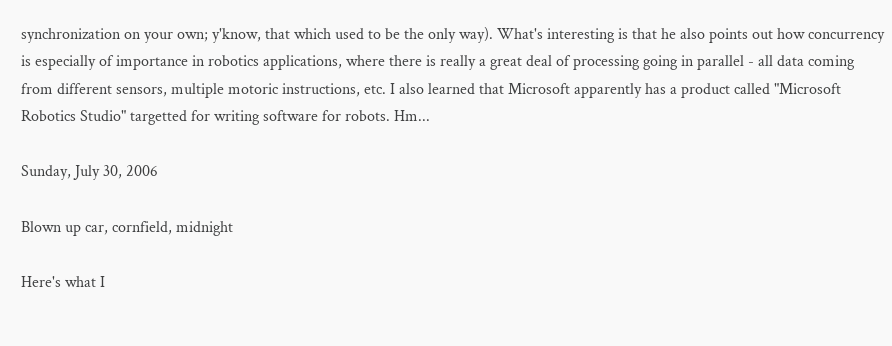synchronization on your own; y'know, that which used to be the only way). What's interesting is that he also points out how concurrency is especially of importance in robotics applications, where there is really a great deal of processing going in parallel - all data coming from different sensors, multiple motoric instructions, etc. I also learned that Microsoft apparently has a product called "Microsoft Robotics Studio" targetted for writing software for robots. Hm...

Sunday, July 30, 2006

Blown up car, cornfield, midnight

Here's what I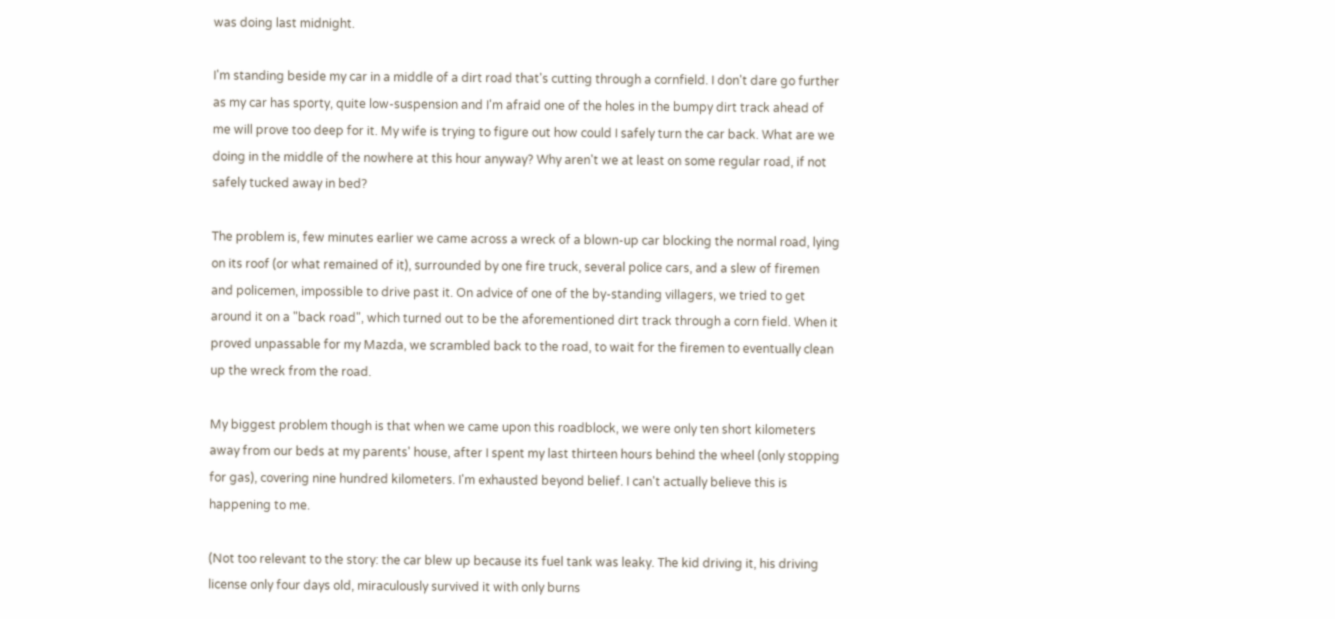was doing last midnight.

I'm standing beside my car in a middle of a dirt road that's cutting through a cornfield. I don't dare go further as my car has sporty, quite low-suspension and I'm afraid one of the holes in the bumpy dirt track ahead of me will prove too deep for it. My wife is trying to figure out how could I safely turn the car back. What are we doing in the middle of the nowhere at this hour anyway? Why aren't we at least on some regular road, if not safely tucked away in bed?

The problem is, few minutes earlier we came across a wreck of a blown-up car blocking the normal road, lying on its roof (or what remained of it), surrounded by one fire truck, several police cars, and a slew of firemen and policemen, impossible to drive past it. On advice of one of the by-standing villagers, we tried to get around it on a "back road", which turned out to be the aforementioned dirt track through a corn field. When it proved unpassable for my Mazda, we scrambled back to the road, to wait for the firemen to eventually clean up the wreck from the road.

My biggest problem though is that when we came upon this roadblock, we were only ten short kilometers away from our beds at my parents' house, after I spent my last thirteen hours behind the wheel (only stopping for gas), covering nine hundred kilometers. I'm exhausted beyond belief. I can't actually believe this is happening to me.

(Not too relevant to the story: the car blew up because its fuel tank was leaky. The kid driving it, his driving license only four days old, miraculously survived it with only burns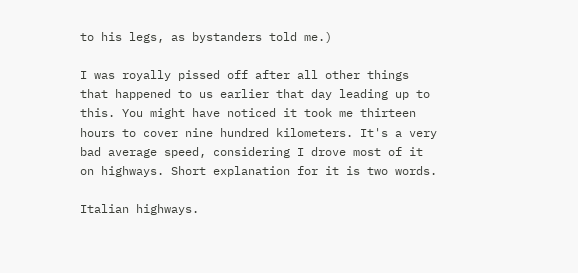to his legs, as bystanders told me.)

I was royally pissed off after all other things that happened to us earlier that day leading up to this. You might have noticed it took me thirteen hours to cover nine hundred kilometers. It's a very bad average speed, considering I drove most of it on highways. Short explanation for it is two words.

Italian highways.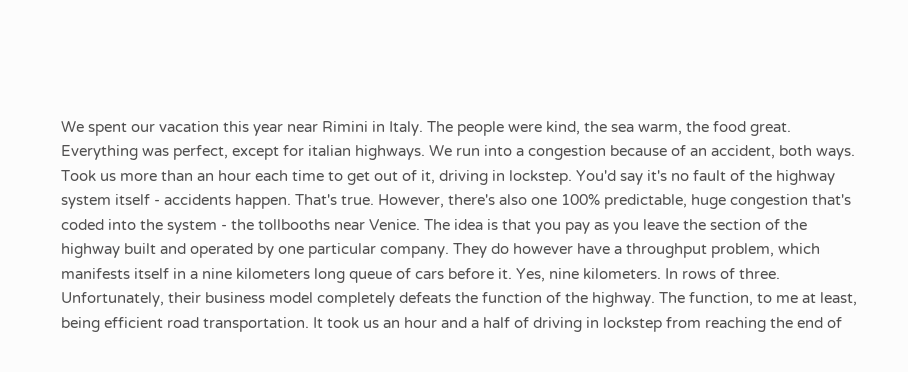We spent our vacation this year near Rimini in Italy. The people were kind, the sea warm, the food great. Everything was perfect, except for italian highways. We run into a congestion because of an accident, both ways. Took us more than an hour each time to get out of it, driving in lockstep. You'd say it's no fault of the highway system itself - accidents happen. That's true. However, there's also one 100% predictable, huge congestion that's coded into the system - the tollbooths near Venice. The idea is that you pay as you leave the section of the highway built and operated by one particular company. They do however have a throughput problem, which manifests itself in a nine kilometers long queue of cars before it. Yes, nine kilometers. In rows of three. Unfortunately, their business model completely defeats the function of the highway. The function, to me at least, being efficient road transportation. It took us an hour and a half of driving in lockstep from reaching the end of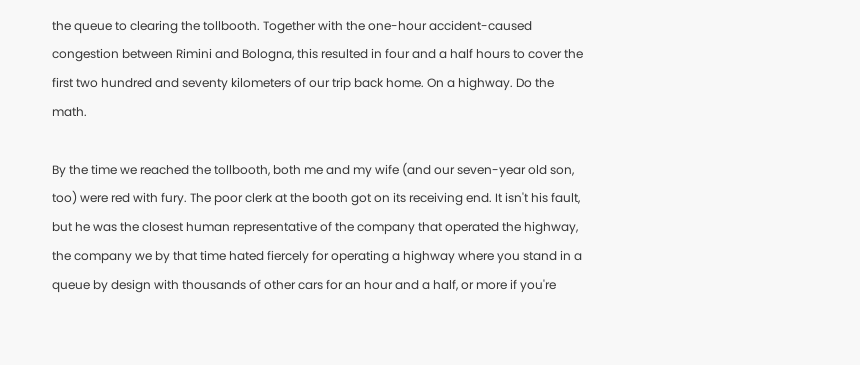the queue to clearing the tollbooth. Together with the one-hour accident-caused congestion between Rimini and Bologna, this resulted in four and a half hours to cover the first two hundred and seventy kilometers of our trip back home. On a highway. Do the math.

By the time we reached the tollbooth, both me and my wife (and our seven-year old son, too) were red with fury. The poor clerk at the booth got on its receiving end. It isn't his fault, but he was the closest human representative of the company that operated the highway, the company we by that time hated fiercely for operating a highway where you stand in a queue by design with thousands of other cars for an hour and a half, or more if you're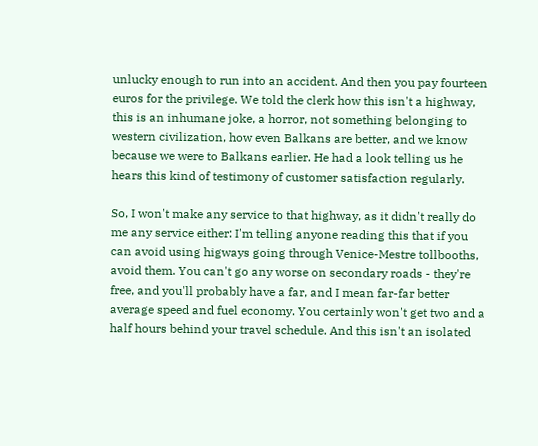unlucky enough to run into an accident. And then you pay fourteen euros for the privilege. We told the clerk how this isn't a highway, this is an inhumane joke, a horror, not something belonging to western civilization, how even Balkans are better, and we know because we were to Balkans earlier. He had a look telling us he hears this kind of testimony of customer satisfaction regularly.

So, I won't make any service to that highway, as it didn't really do me any service either: I'm telling anyone reading this that if you can avoid using higways going through Venice-Mestre tollbooths, avoid them. You can't go any worse on secondary roads - they're free, and you'll probably have a far, and I mean far-far better average speed and fuel economy. You certainly won't get two and a half hours behind your travel schedule. And this isn't an isolated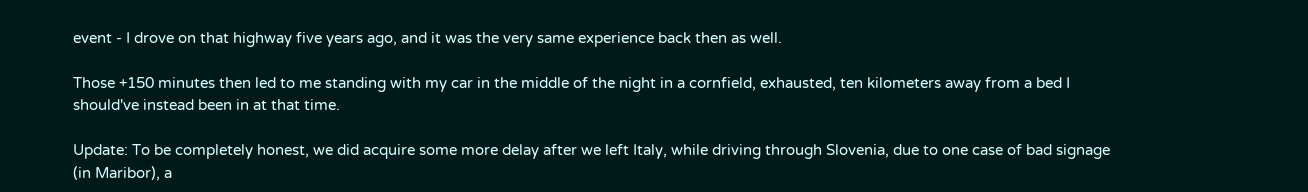event - I drove on that highway five years ago, and it was the very same experience back then as well.

Those +150 minutes then led to me standing with my car in the middle of the night in a cornfield, exhausted, ten kilometers away from a bed I should've instead been in at that time.

Update: To be completely honest, we did acquire some more delay after we left Italy, while driving through Slovenia, due to one case of bad signage (in Maribor), a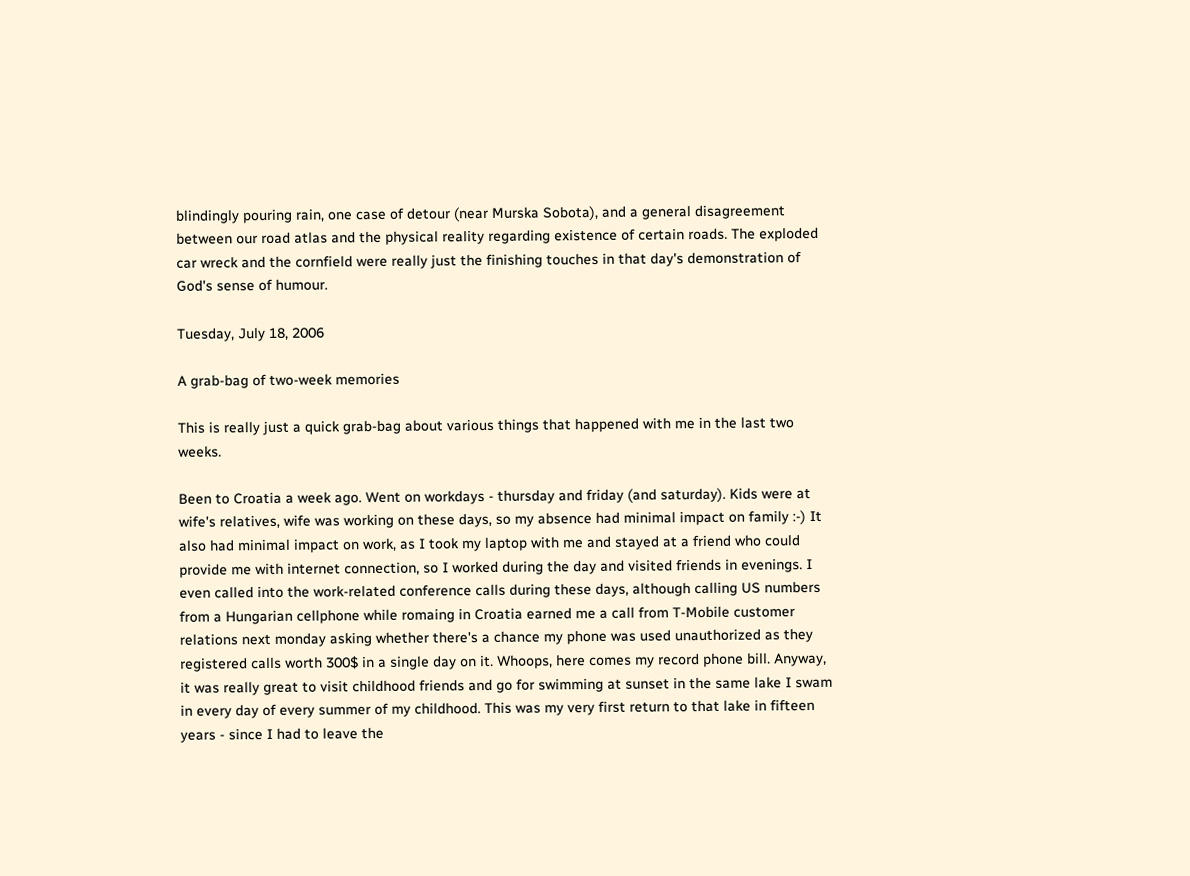blindingly pouring rain, one case of detour (near Murska Sobota), and a general disagreement between our road atlas and the physical reality regarding existence of certain roads. The exploded car wreck and the cornfield were really just the finishing touches in that day's demonstration of God's sense of humour.

Tuesday, July 18, 2006

A grab-bag of two-week memories

This is really just a quick grab-bag about various things that happened with me in the last two weeks.

Been to Croatia a week ago. Went on workdays - thursday and friday (and saturday). Kids were at wife's relatives, wife was working on these days, so my absence had minimal impact on family :-) It also had minimal impact on work, as I took my laptop with me and stayed at a friend who could provide me with internet connection, so I worked during the day and visited friends in evenings. I even called into the work-related conference calls during these days, although calling US numbers from a Hungarian cellphone while romaing in Croatia earned me a call from T-Mobile customer relations next monday asking whether there's a chance my phone was used unauthorized as they registered calls worth 300$ in a single day on it. Whoops, here comes my record phone bill. Anyway, it was really great to visit childhood friends and go for swimming at sunset in the same lake I swam in every day of every summer of my childhood. This was my very first return to that lake in fifteen years - since I had to leave the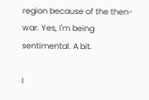region because of the then-war. Yes, I'm being sentimental. A bit.

I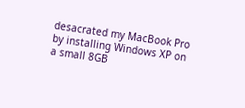desacrated my MacBook Pro by installing Windows XP on a small 8GB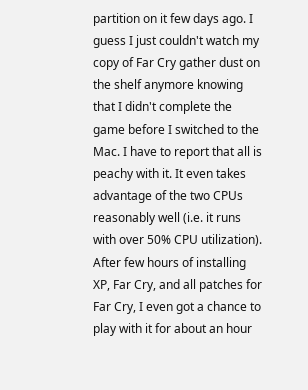partition on it few days ago. I guess I just couldn't watch my copy of Far Cry gather dust on the shelf anymore knowing that I didn't complete the game before I switched to the Mac. I have to report that all is peachy with it. It even takes advantage of the two CPUs reasonably well (i.e. it runs with over 50% CPU utilization). After few hours of installing XP, Far Cry, and all patches for Far Cry, I even got a chance to play with it for about an hour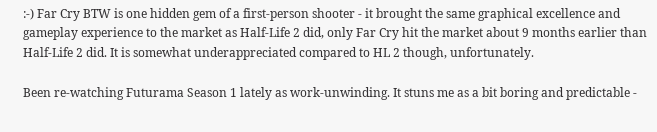:-) Far Cry BTW is one hidden gem of a first-person shooter - it brought the same graphical excellence and gameplay experience to the market as Half-Life 2 did, only Far Cry hit the market about 9 months earlier than Half-Life 2 did. It is somewhat underappreciated compared to HL 2 though, unfortunately.

Been re-watching Futurama Season 1 lately as work-unwinding. It stuns me as a bit boring and predictable -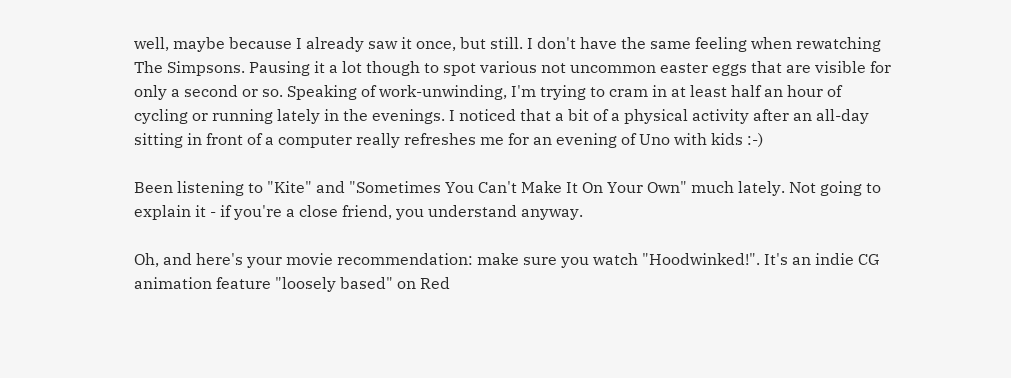well, maybe because I already saw it once, but still. I don't have the same feeling when rewatching The Simpsons. Pausing it a lot though to spot various not uncommon easter eggs that are visible for only a second or so. Speaking of work-unwinding, I'm trying to cram in at least half an hour of cycling or running lately in the evenings. I noticed that a bit of a physical activity after an all-day sitting in front of a computer really refreshes me for an evening of Uno with kids :-)

Been listening to "Kite" and "Sometimes You Can't Make It On Your Own" much lately. Not going to explain it - if you're a close friend, you understand anyway.

Oh, and here's your movie recommendation: make sure you watch "Hoodwinked!". It's an indie CG animation feature "loosely based" on Red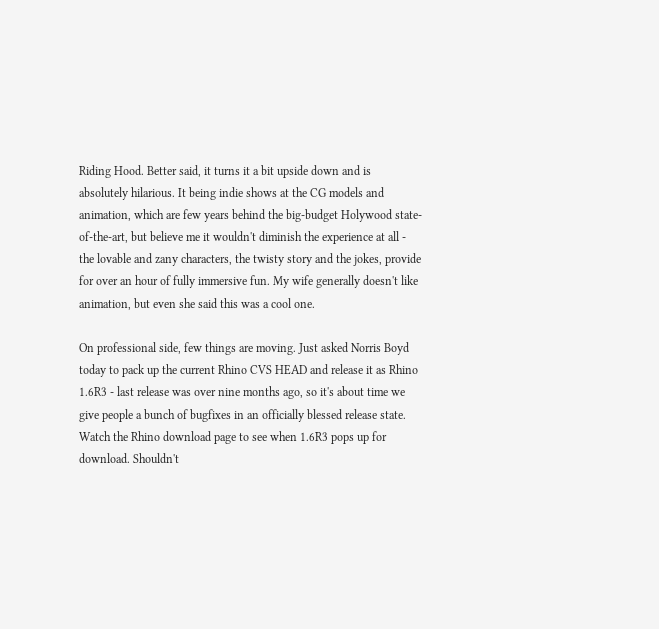Riding Hood. Better said, it turns it a bit upside down and is absolutely hilarious. It being indie shows at the CG models and animation, which are few years behind the big-budget Holywood state-of-the-art, but believe me it wouldn't diminish the experience at all - the lovable and zany characters, the twisty story and the jokes, provide for over an hour of fully immersive fun. My wife generally doesn't like animation, but even she said this was a cool one.

On professional side, few things are moving. Just asked Norris Boyd today to pack up the current Rhino CVS HEAD and release it as Rhino 1.6R3 - last release was over nine months ago, so it's about time we give people a bunch of bugfixes in an officially blessed release state. Watch the Rhino download page to see when 1.6R3 pops up for download. Shouldn't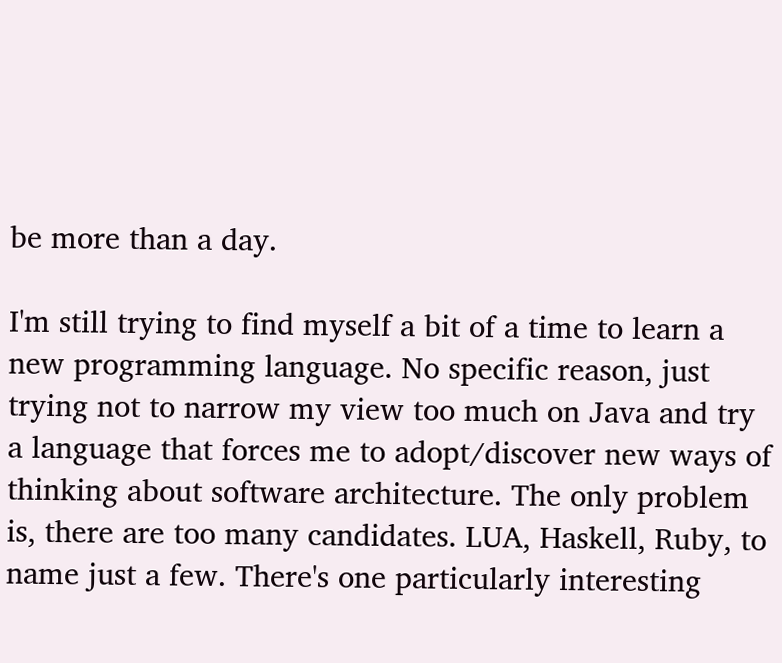be more than a day.

I'm still trying to find myself a bit of a time to learn a new programming language. No specific reason, just trying not to narrow my view too much on Java and try a language that forces me to adopt/discover new ways of thinking about software architecture. The only problem is, there are too many candidates. LUA, Haskell, Ruby, to name just a few. There's one particularly interesting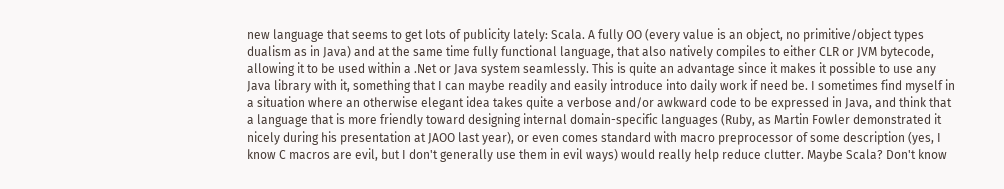new language that seems to get lots of publicity lately: Scala. A fully OO (every value is an object, no primitive/object types dualism as in Java) and at the same time fully functional language, that also natively compiles to either CLR or JVM bytecode, allowing it to be used within a .Net or Java system seamlessly. This is quite an advantage since it makes it possible to use any Java library with it, something that I can maybe readily and easily introduce into daily work if need be. I sometimes find myself in a situation where an otherwise elegant idea takes quite a verbose and/or awkward code to be expressed in Java, and think that a language that is more friendly toward designing internal domain-specific languages (Ruby, as Martin Fowler demonstrated it nicely during his presentation at JAOO last year), or even comes standard with macro preprocessor of some description (yes, I know C macros are evil, but I don't generally use them in evil ways) would really help reduce clutter. Maybe Scala? Don't know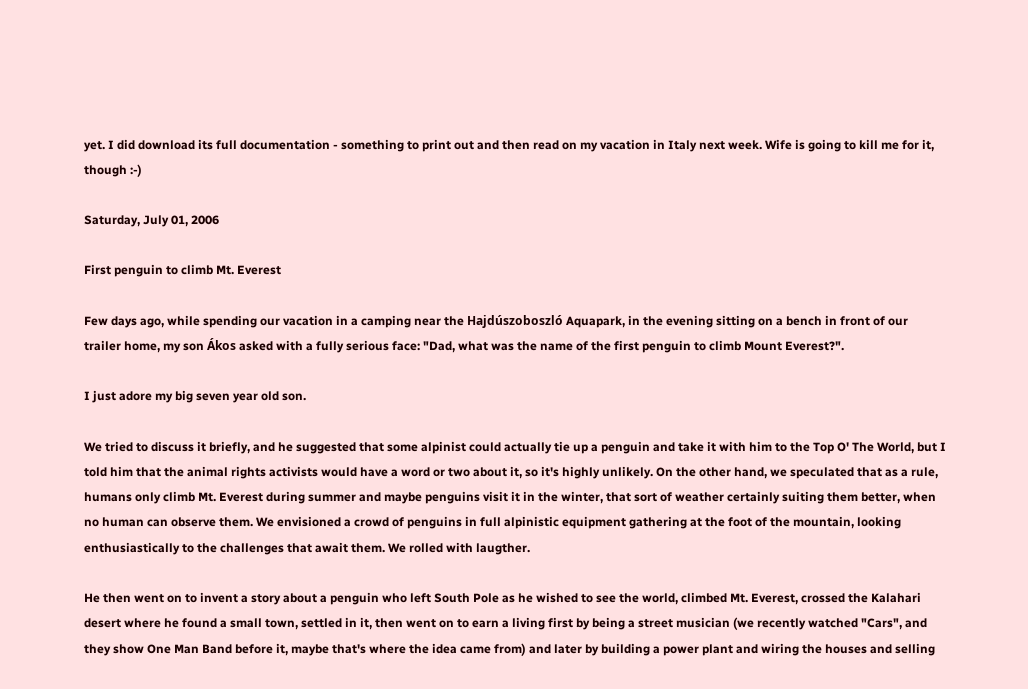yet. I did download its full documentation - something to print out and then read on my vacation in Italy next week. Wife is going to kill me for it, though :-)

Saturday, July 01, 2006

First penguin to climb Mt. Everest

Few days ago, while spending our vacation in a camping near the Hajdúszoboszló Aquapark, in the evening sitting on a bench in front of our trailer home, my son Ákos asked with a fully serious face: "Dad, what was the name of the first penguin to climb Mount Everest?".

I just adore my big seven year old son.

We tried to discuss it briefly, and he suggested that some alpinist could actually tie up a penguin and take it with him to the Top O' The World, but I told him that the animal rights activists would have a word or two about it, so it's highly unlikely. On the other hand, we speculated that as a rule, humans only climb Mt. Everest during summer and maybe penguins visit it in the winter, that sort of weather certainly suiting them better, when no human can observe them. We envisioned a crowd of penguins in full alpinistic equipment gathering at the foot of the mountain, looking enthusiastically to the challenges that await them. We rolled with laugther.

He then went on to invent a story about a penguin who left South Pole as he wished to see the world, climbed Mt. Everest, crossed the Kalahari desert where he found a small town, settled in it, then went on to earn a living first by being a street musician (we recently watched "Cars", and they show One Man Band before it, maybe that's where the idea came from) and later by building a power plant and wiring the houses and selling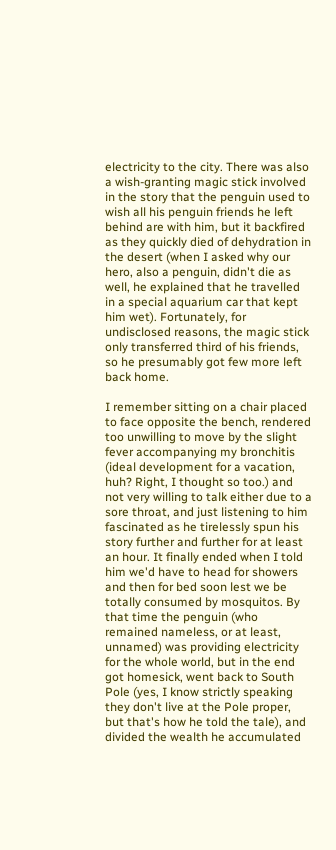electricity to the city. There was also a wish-granting magic stick involved in the story that the penguin used to wish all his penguin friends he left behind are with him, but it backfired as they quickly died of dehydration in the desert (when I asked why our hero, also a penguin, didn't die as well, he explained that he travelled in a special aquarium car that kept him wet). Fortunately, for undisclosed reasons, the magic stick only transferred third of his friends, so he presumably got few more left back home.

I remember sitting on a chair placed to face opposite the bench, rendered too unwilling to move by the slight fever accompanying my bronchitis (ideal development for a vacation, huh? Right, I thought so too.) and not very willing to talk either due to a sore throat, and just listening to him fascinated as he tirelessly spun his story further and further for at least an hour. It finally ended when I told him we'd have to head for showers and then for bed soon lest we be totally consumed by mosquitos. By that time the penguin (who remained nameless, or at least, unnamed) was providing electricity for the whole world, but in the end got homesick, went back to South Pole (yes, I know strictly speaking they don't live at the Pole proper, but that's how he told the tale), and divided the wealth he accumulated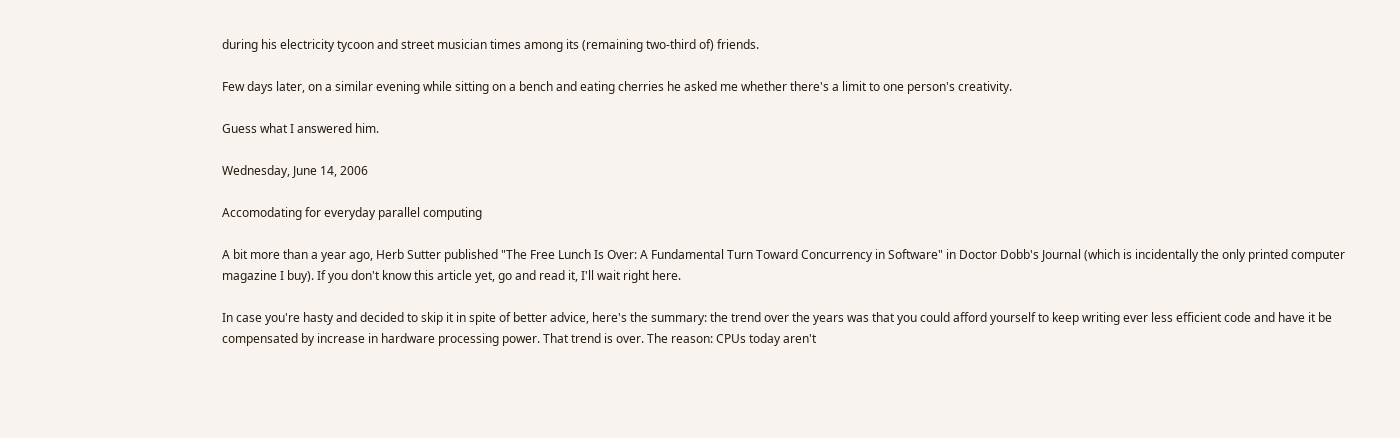during his electricity tycoon and street musician times among its (remaining two-third of) friends.

Few days later, on a similar evening while sitting on a bench and eating cherries he asked me whether there's a limit to one person's creativity.

Guess what I answered him.

Wednesday, June 14, 2006

Accomodating for everyday parallel computing

A bit more than a year ago, Herb Sutter published "The Free Lunch Is Over: A Fundamental Turn Toward Concurrency in Software" in Doctor Dobb's Journal (which is incidentally the only printed computer magazine I buy). If you don't know this article yet, go and read it, I'll wait right here.

In case you're hasty and decided to skip it in spite of better advice, here's the summary: the trend over the years was that you could afford yourself to keep writing ever less efficient code and have it be compensated by increase in hardware processing power. That trend is over. The reason: CPUs today aren't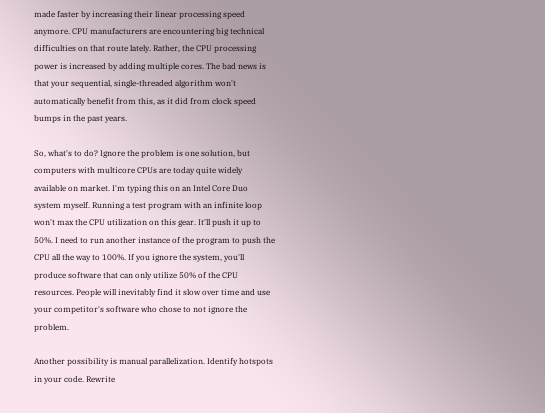made faster by increasing their linear processing speed anymore. CPU manufacturers are encountering big technical difficulties on that route lately. Rather, the CPU processing power is increased by adding multiple cores. The bad news is that your sequential, single-threaded algorithm won't automatically benefit from this, as it did from clock speed bumps in the past years.

So, what's to do? Ignore the problem is one solution, but computers with multicore CPUs are today quite widely available on market. I'm typing this on an Intel Core Duo system myself. Running a test program with an infinite loop won't max the CPU utilization on this gear. It'll push it up to 50%. I need to run another instance of the program to push the CPU all the way to 100%. If you ignore the system, you'll produce software that can only utilize 50% of the CPU resources. People will inevitably find it slow over time and use your competitor's software who chose to not ignore the problem.

Another possibility is manual parallelization. Identify hotspots in your code. Rewrite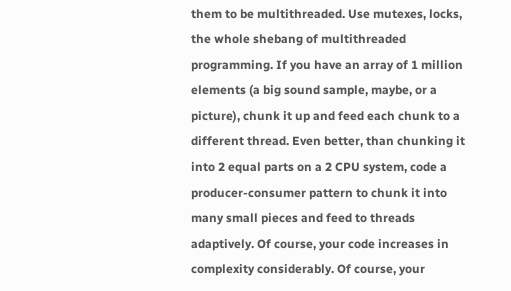them to be multithreaded. Use mutexes, locks, the whole shebang of multithreaded programming. If you have an array of 1 million elements (a big sound sample, maybe, or a picture), chunk it up and feed each chunk to a different thread. Even better, than chunking it into 2 equal parts on a 2 CPU system, code a producer-consumer pattern to chunk it into many small pieces and feed to threads adaptively. Of course, your code increases in complexity considerably. Of course, your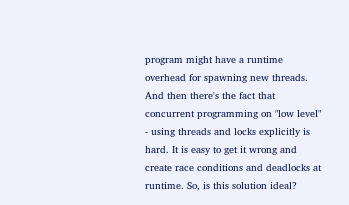program might have a runtime overhead for spawning new threads. And then there's the fact that concurrent programming on "low level" - using threads and locks explicitly is hard. It is easy to get it wrong and create race conditions and deadlocks at runtime. So, is this solution ideal?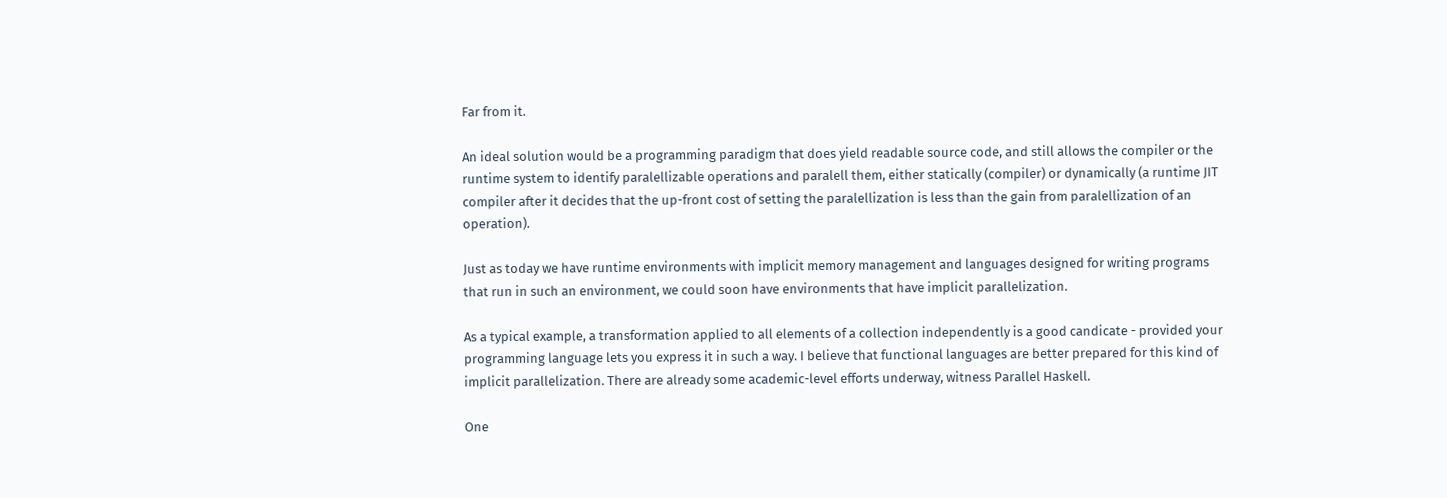Far from it.

An ideal solution would be a programming paradigm that does yield readable source code, and still allows the compiler or the runtime system to identify paralellizable operations and paralell them, either statically (compiler) or dynamically (a runtime JIT compiler after it decides that the up-front cost of setting the paralellization is less than the gain from paralellization of an operation).

Just as today we have runtime environments with implicit memory management and languages designed for writing programs that run in such an environment, we could soon have environments that have implicit parallelization.

As a typical example, a transformation applied to all elements of a collection independently is a good candicate - provided your programming language lets you express it in such a way. I believe that functional languages are better prepared for this kind of implicit parallelization. There are already some academic-level efforts underway, witness Parallel Haskell.

One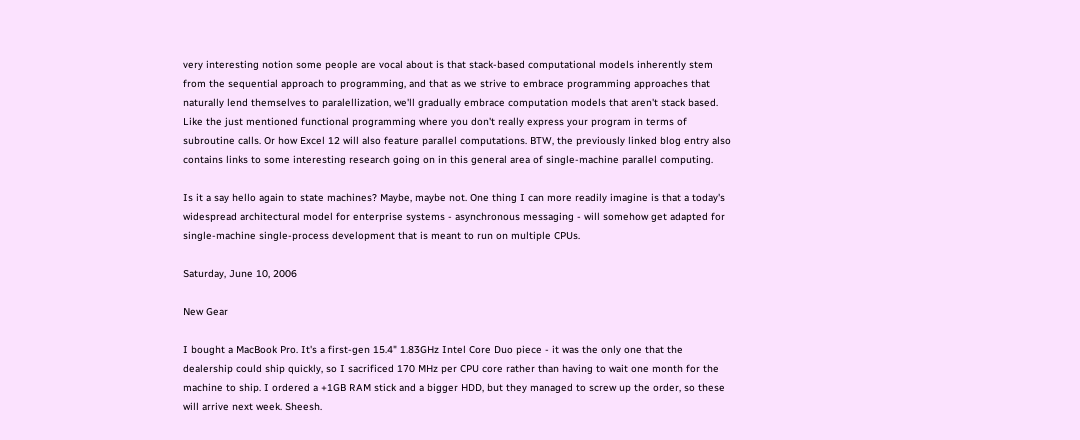very interesting notion some people are vocal about is that stack-based computational models inherently stem from the sequential approach to programming, and that as we strive to embrace programming approaches that naturally lend themselves to paralellization, we'll gradually embrace computation models that aren't stack based. Like the just mentioned functional programming where you don't really express your program in terms of subroutine calls. Or how Excel 12 will also feature parallel computations. BTW, the previously linked blog entry also contains links to some interesting research going on in this general area of single-machine parallel computing.

Is it a say hello again to state machines? Maybe, maybe not. One thing I can more readily imagine is that a today's widespread architectural model for enterprise systems - asynchronous messaging - will somehow get adapted for single-machine single-process development that is meant to run on multiple CPUs.

Saturday, June 10, 2006

New Gear

I bought a MacBook Pro. It's a first-gen 15.4" 1.83GHz Intel Core Duo piece - it was the only one that the dealership could ship quickly, so I sacrificed 170 MHz per CPU core rather than having to wait one month for the machine to ship. I ordered a +1GB RAM stick and a bigger HDD, but they managed to screw up the order, so these will arrive next week. Sheesh.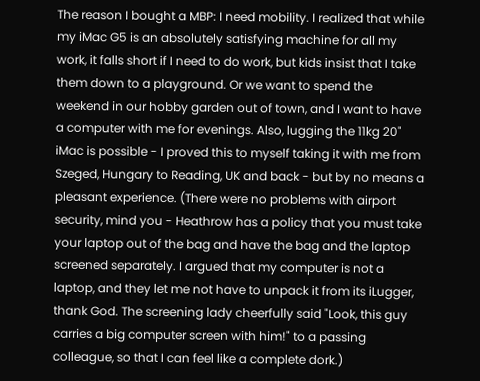The reason I bought a MBP: I need mobility. I realized that while my iMac G5 is an absolutely satisfying machine for all my work, it falls short if I need to do work, but kids insist that I take them down to a playground. Or we want to spend the weekend in our hobby garden out of town, and I want to have a computer with me for evenings. Also, lugging the 11kg 20" iMac is possible - I proved this to myself taking it with me from Szeged, Hungary to Reading, UK and back - but by no means a pleasant experience. (There were no problems with airport security, mind you - Heathrow has a policy that you must take your laptop out of the bag and have the bag and the laptop screened separately. I argued that my computer is not a laptop, and they let me not have to unpack it from its iLugger, thank God. The screening lady cheerfully said "Look, this guy carries a big computer screen with him!" to a passing colleague, so that I can feel like a complete dork.)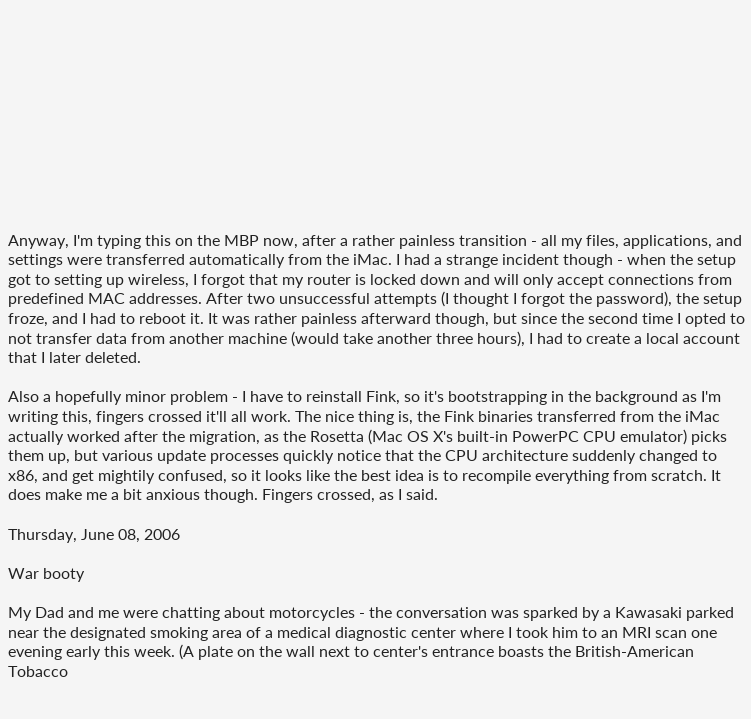Anyway, I'm typing this on the MBP now, after a rather painless transition - all my files, applications, and settings were transferred automatically from the iMac. I had a strange incident though - when the setup got to setting up wireless, I forgot that my router is locked down and will only accept connections from predefined MAC addresses. After two unsuccessful attempts (I thought I forgot the password), the setup froze, and I had to reboot it. It was rather painless afterward though, but since the second time I opted to not transfer data from another machine (would take another three hours), I had to create a local account that I later deleted.

Also a hopefully minor problem - I have to reinstall Fink, so it's bootstrapping in the background as I'm writing this, fingers crossed it'll all work. The nice thing is, the Fink binaries transferred from the iMac actually worked after the migration, as the Rosetta (Mac OS X's built-in PowerPC CPU emulator) picks them up, but various update processes quickly notice that the CPU architecture suddenly changed to x86, and get mightily confused, so it looks like the best idea is to recompile everything from scratch. It does make me a bit anxious though. Fingers crossed, as I said.

Thursday, June 08, 2006

War booty

My Dad and me were chatting about motorcycles - the conversation was sparked by a Kawasaki parked near the designated smoking area of a medical diagnostic center where I took him to an MRI scan one evening early this week. (A plate on the wall next to center's entrance boasts the British-American Tobacco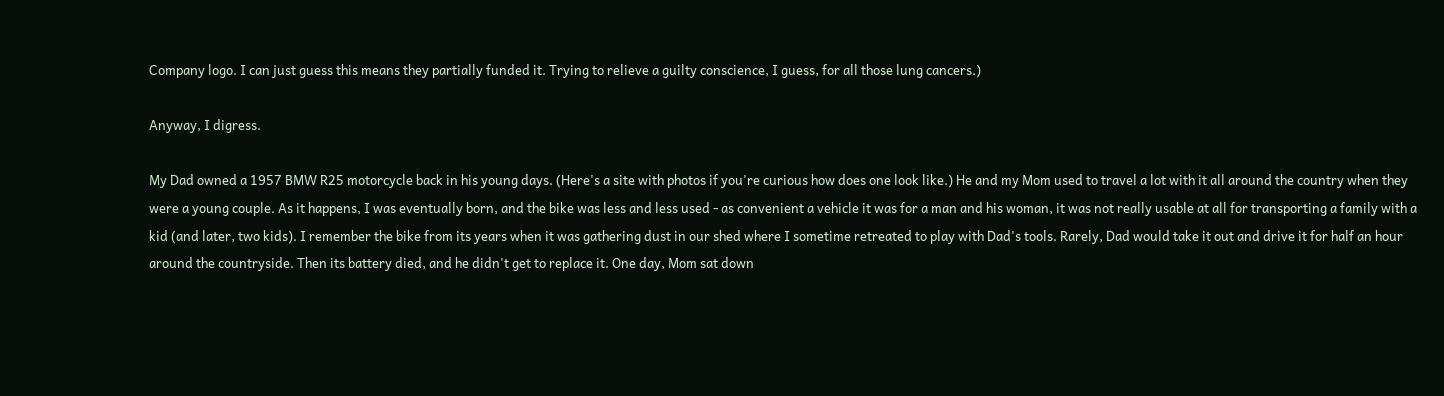Company logo. I can just guess this means they partially funded it. Trying to relieve a guilty conscience, I guess, for all those lung cancers.)

Anyway, I digress.

My Dad owned a 1957 BMW R25 motorcycle back in his young days. (Here's a site with photos if you're curious how does one look like.) He and my Mom used to travel a lot with it all around the country when they were a young couple. As it happens, I was eventually born, and the bike was less and less used - as convenient a vehicle it was for a man and his woman, it was not really usable at all for transporting a family with a kid (and later, two kids). I remember the bike from its years when it was gathering dust in our shed where I sometime retreated to play with Dad's tools. Rarely, Dad would take it out and drive it for half an hour around the countryside. Then its battery died, and he didn't get to replace it. One day, Mom sat down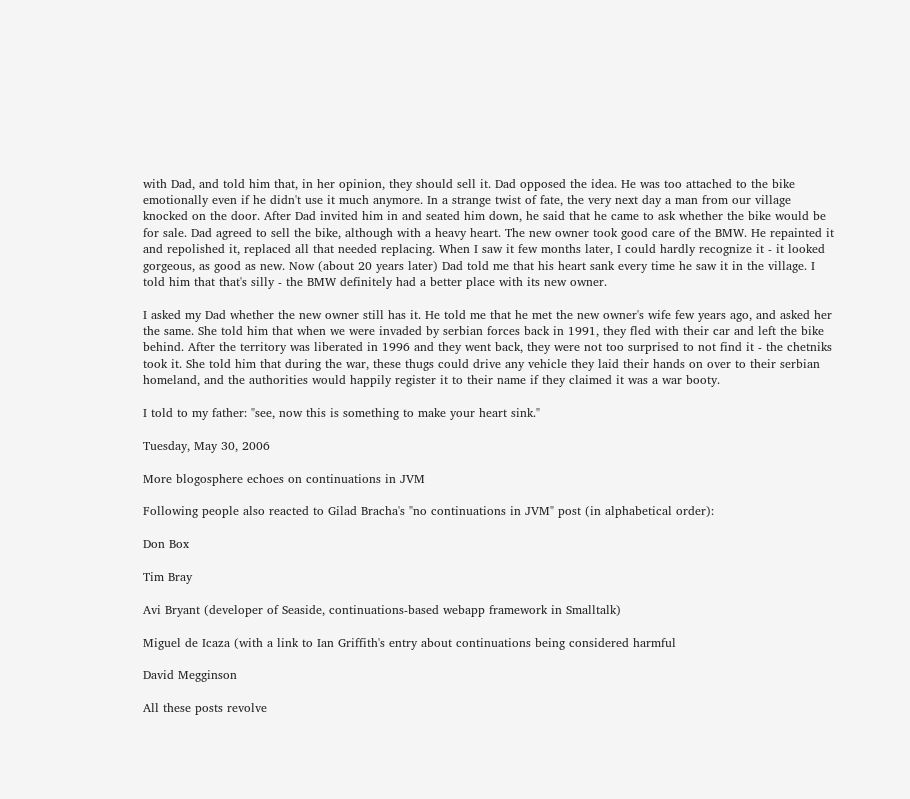with Dad, and told him that, in her opinion, they should sell it. Dad opposed the idea. He was too attached to the bike emotionally even if he didn't use it much anymore. In a strange twist of fate, the very next day a man from our village knocked on the door. After Dad invited him in and seated him down, he said that he came to ask whether the bike would be for sale. Dad agreed to sell the bike, although with a heavy heart. The new owner took good care of the BMW. He repainted it and repolished it, replaced all that needed replacing. When I saw it few months later, I could hardly recognize it - it looked gorgeous, as good as new. Now (about 20 years later) Dad told me that his heart sank every time he saw it in the village. I told him that that's silly - the BMW definitely had a better place with its new owner.

I asked my Dad whether the new owner still has it. He told me that he met the new owner's wife few years ago, and asked her the same. She told him that when we were invaded by serbian forces back in 1991, they fled with their car and left the bike behind. After the territory was liberated in 1996 and they went back, they were not too surprised to not find it - the chetniks took it. She told him that during the war, these thugs could drive any vehicle they laid their hands on over to their serbian homeland, and the authorities would happily register it to their name if they claimed it was a war booty.

I told to my father: "see, now this is something to make your heart sink."

Tuesday, May 30, 2006

More blogosphere echoes on continuations in JVM

Following people also reacted to Gilad Bracha's "no continuations in JVM" post (in alphabetical order):

Don Box

Tim Bray

Avi Bryant (developer of Seaside, continuations-based webapp framework in Smalltalk)

Miguel de Icaza (with a link to Ian Griffith's entry about continuations being considered harmful

David Megginson

All these posts revolve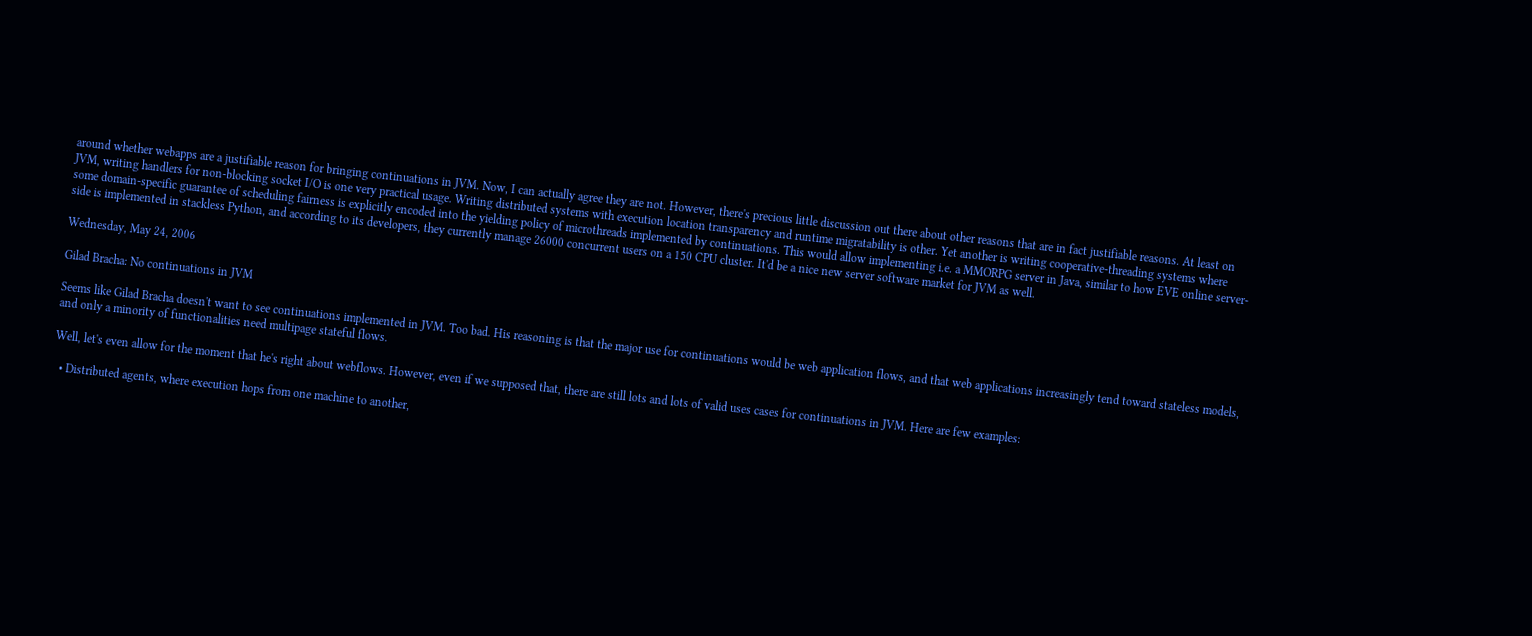around whether webapps are a justifiable reason for bringing continuations in JVM. Now, I can actually agree they are not. However, there's precious little discussion out there about other reasons that are in fact justifiable reasons. At least on JVM, writing handlers for non-blocking socket I/O is one very practical usage. Writing distributed systems with execution location transparency and runtime migratability is other. Yet another is writing cooperative-threading systems where some domain-specific guarantee of scheduling fairness is explicitly encoded into the yielding policy of microthreads implemented by continuations. This would allow implementing i.e. a MMORPG server in Java, similar to how EVE online server-side is implemented in stackless Python, and according to its developers, they currently manage 26000 concurrent users on a 150 CPU cluster. It'd be a nice new server software market for JVM as well.

Wednesday, May 24, 2006

Gilad Bracha: No continuations in JVM

Seems like Gilad Bracha doesn't want to see continuations implemented in JVM. Too bad. His reasoning is that the major use for continuations would be web application flows, and that web applications increasingly tend toward stateless models, and only a minority of functionalities need multipage stateful flows.

Well, let's even allow for the moment that he's right about webflows. However, even if we supposed that, there are still lots and lots of valid uses cases for continuations in JVM. Here are few examples:

  • Distributed agents, where execution hops from one machine to another,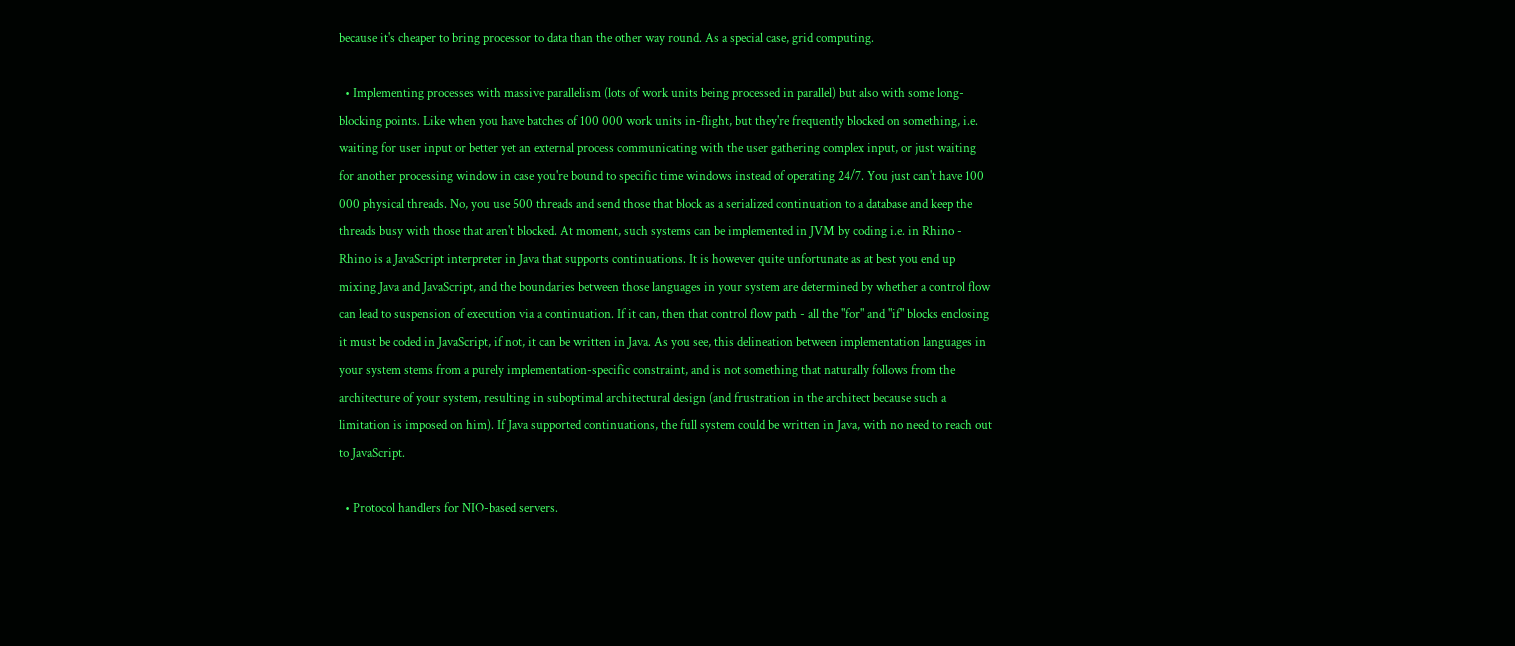because it's cheaper to bring processor to data than the other way round. As a special case, grid computing.

  • Implementing processes with massive parallelism (lots of work units being processed in parallel) but also with some long-blocking points. Like when you have batches of 100 000 work units in-flight, but they're frequently blocked on something, i.e. waiting for user input or better yet an external process communicating with the user gathering complex input, or just waiting for another processing window in case you're bound to specific time windows instead of operating 24/7. You just can't have 100 000 physical threads. No, you use 500 threads and send those that block as a serialized continuation to a database and keep the threads busy with those that aren't blocked. At moment, such systems can be implemented in JVM by coding i.e. in Rhino - Rhino is a JavaScript interpreter in Java that supports continuations. It is however quite unfortunate as at best you end up mixing Java and JavaScript, and the boundaries between those languages in your system are determined by whether a control flow can lead to suspension of execution via a continuation. If it can, then that control flow path - all the "for" and "if" blocks enclosing it must be coded in JavaScript, if not, it can be written in Java. As you see, this delineation between implementation languages in your system stems from a purely implementation-specific constraint, and is not something that naturally follows from the architecture of your system, resulting in suboptimal architectural design (and frustration in the architect because such a limitation is imposed on him). If Java supported continuations, the full system could be written in Java, with no need to reach out to JavaScript.

  • Protocol handlers for NIO-based servers.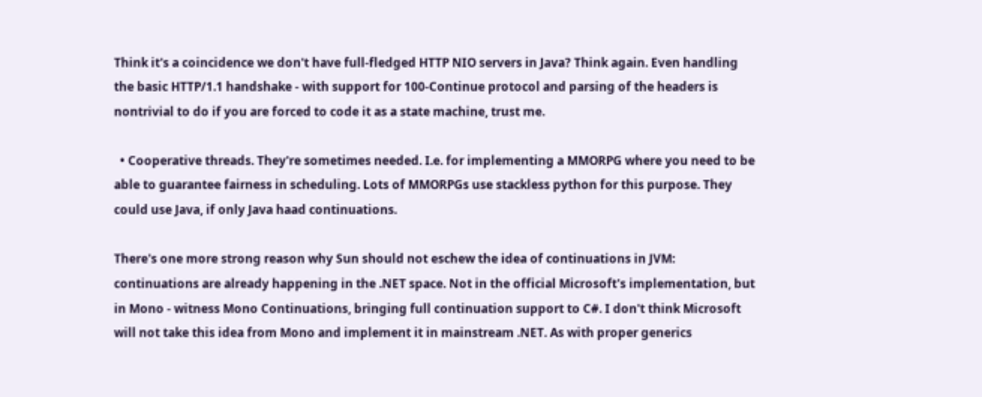Think it's a coincidence we don't have full-fledged HTTP NIO servers in Java? Think again. Even handling the basic HTTP/1.1 handshake - with support for 100-Continue protocol and parsing of the headers is nontrivial to do if you are forced to code it as a state machine, trust me.

  • Cooperative threads. They're sometimes needed. I.e. for implementing a MMORPG where you need to be able to guarantee fairness in scheduling. Lots of MMORPGs use stackless python for this purpose. They could use Java, if only Java haad continuations.

There's one more strong reason why Sun should not eschew the idea of continuations in JVM: continuations are already happening in the .NET space. Not in the official Microsoft's implementation, but in Mono - witness Mono Continuations, bringing full continuation support to C#. I don't think Microsoft will not take this idea from Mono and implement it in mainstream .NET. As with proper generics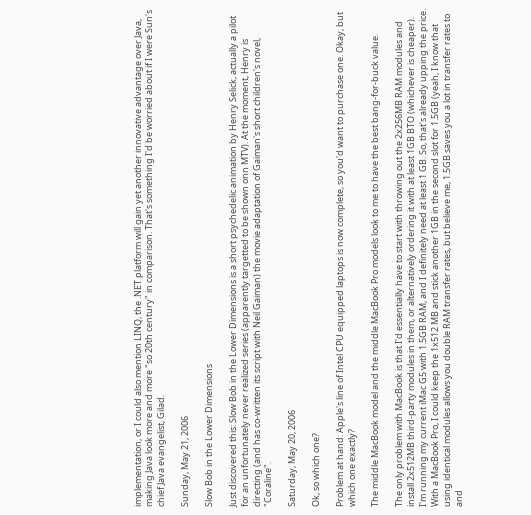implementation, or I could also mention LINQ, the .NET platform will gain yet another innovative advantage over Java, making Java look more and more "so 20th century" in comparison. That's something I'd be worried about if I were Sun's chief Java evangelist, Gilad.

Sunday, May 21, 2006

Slow Bob in the Lower Dimensions

Just discovered this: Slow Bob in the Lower Dimensions is a short psychedelic animation by Henry Selick, actually a pilot for an unfortunately never realized series (apparently targetted to be shown onn MTV). At the moment, Henry is directing (and has co-written its script with Neil Gaiman) the movie adaptation of Gaiman's short children's novel, "Coraline".

Saturday, May 20, 2006

Ok, so which one?

Problem at hand: Apple's line of Intel CPU equipped laptops is now complete, so you'd want to purchase one. Okay, but which one exactly?

The middle MacBook model and the middle MacBook Pro models look to me to have the best bang-for-buck value.

The only problem with MacBook is that I'd essentially have to start with throwing out the 2x256MB RAM modules and install 2x512MB third-party modules in them, or alternatively ordering it with at least 1GB BTO (whichever is cheaper). I'm running my current iMac G5 with 1.5GB RAM, and I definitely need at least 1 GB. So, that's already upping the price. With a MacBook Pro, I could keep the 1x512 MB and stick another 1GB in the second slot for 1.5GB (yeah, I know that using identical modules allows you double RAM transfer rates, but believe me, 1.5GB saves you a lot in transfer rates to and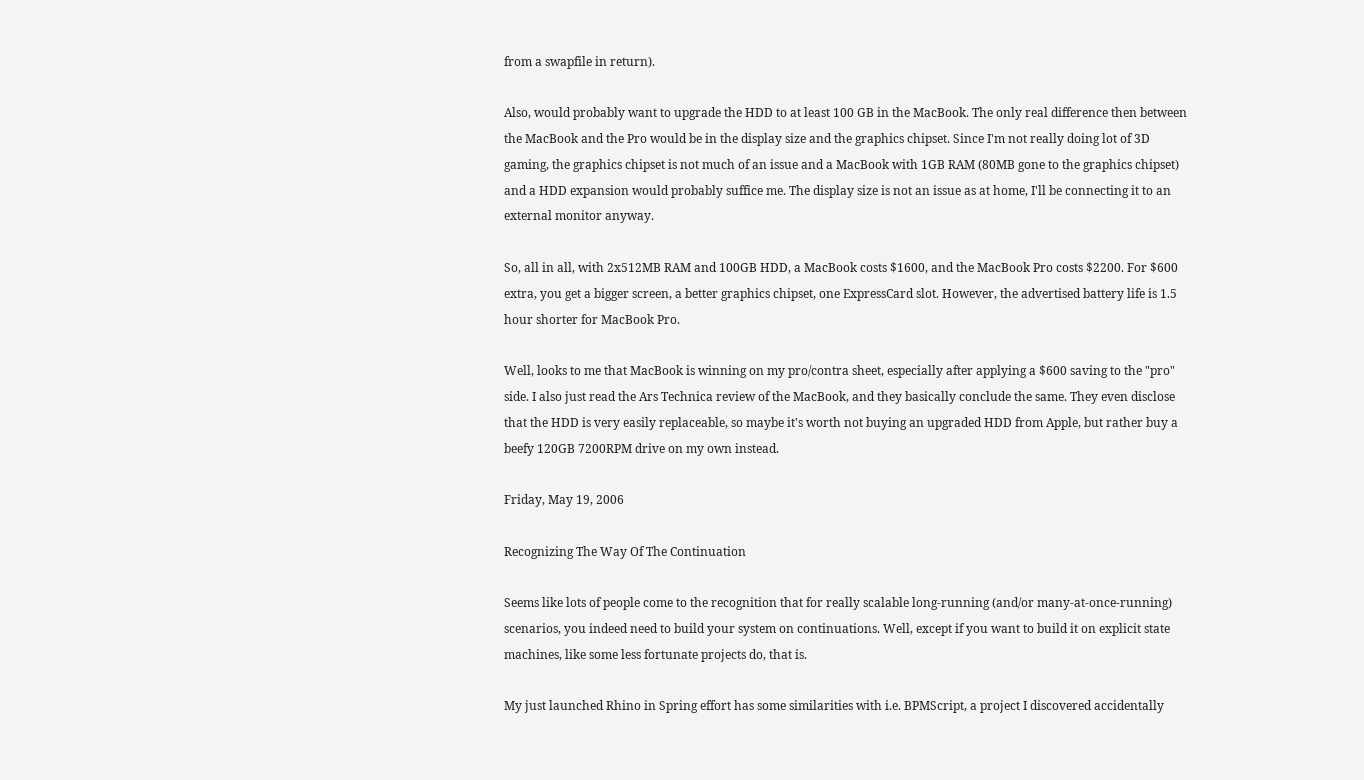from a swapfile in return).

Also, would probably want to upgrade the HDD to at least 100 GB in the MacBook. The only real difference then between the MacBook and the Pro would be in the display size and the graphics chipset. Since I'm not really doing lot of 3D gaming, the graphics chipset is not much of an issue and a MacBook with 1GB RAM (80MB gone to the graphics chipset) and a HDD expansion would probably suffice me. The display size is not an issue as at home, I'll be connecting it to an external monitor anyway.

So, all in all, with 2x512MB RAM and 100GB HDD, a MacBook costs $1600, and the MacBook Pro costs $2200. For $600 extra, you get a bigger screen, a better graphics chipset, one ExpressCard slot. However, the advertised battery life is 1.5 hour shorter for MacBook Pro.

Well, looks to me that MacBook is winning on my pro/contra sheet, especially after applying a $600 saving to the "pro" side. I also just read the Ars Technica review of the MacBook, and they basically conclude the same. They even disclose that the HDD is very easily replaceable, so maybe it's worth not buying an upgraded HDD from Apple, but rather buy a beefy 120GB 7200RPM drive on my own instead.

Friday, May 19, 2006

Recognizing The Way Of The Continuation

Seems like lots of people come to the recognition that for really scalable long-running (and/or many-at-once-running) scenarios, you indeed need to build your system on continuations. Well, except if you want to build it on explicit state machines, like some less fortunate projects do, that is.

My just launched Rhino in Spring effort has some similarities with i.e. BPMScript, a project I discovered accidentally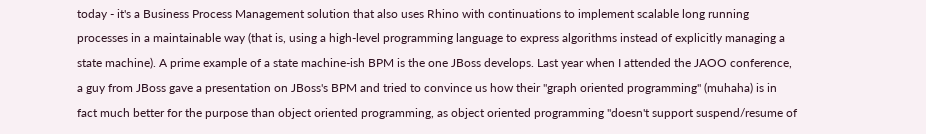today - it's a Business Process Management solution that also uses Rhino with continuations to implement scalable long running processes in a maintainable way (that is, using a high-level programming language to express algorithms instead of explicitly managing a state machine). A prime example of a state machine-ish BPM is the one JBoss develops. Last year when I attended the JAOO conference, a guy from JBoss gave a presentation on JBoss's BPM and tried to convince us how their "graph oriented programming" (muhaha) is in fact much better for the purpose than object oriented programming, as object oriented programming "doesn't support suspend/resume of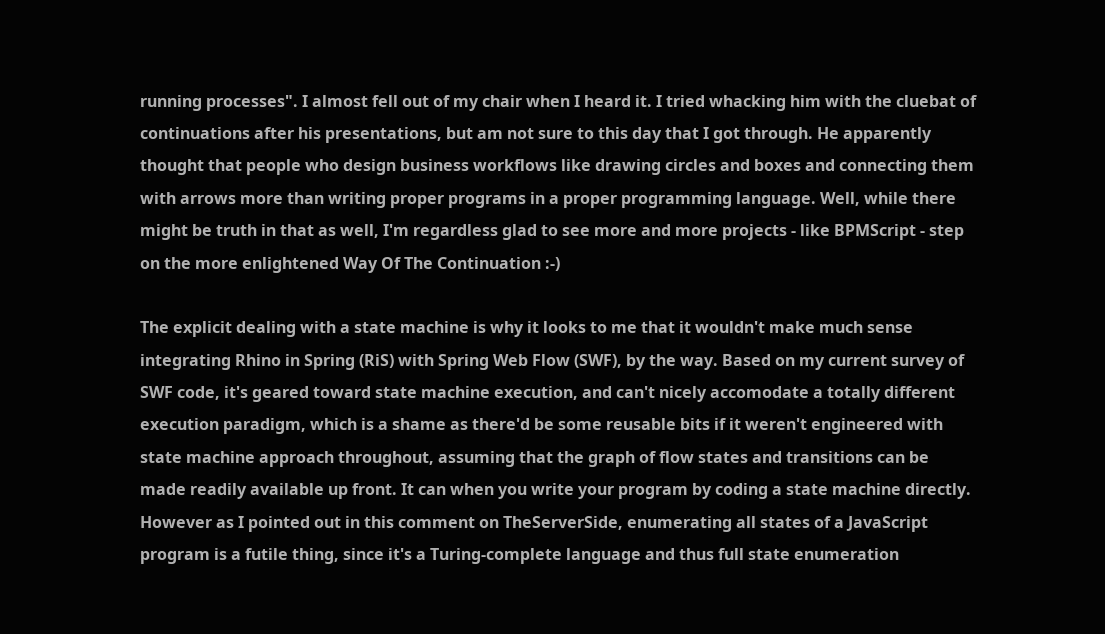running processes". I almost fell out of my chair when I heard it. I tried whacking him with the cluebat of continuations after his presentations, but am not sure to this day that I got through. He apparently thought that people who design business workflows like drawing circles and boxes and connecting them with arrows more than writing proper programs in a proper programming language. Well, while there might be truth in that as well, I'm regardless glad to see more and more projects - like BPMScript - step on the more enlightened Way Of The Continuation :-)

The explicit dealing with a state machine is why it looks to me that it wouldn't make much sense integrating Rhino in Spring (RiS) with Spring Web Flow (SWF), by the way. Based on my current survey of SWF code, it's geared toward state machine execution, and can't nicely accomodate a totally different execution paradigm, which is a shame as there'd be some reusable bits if it weren't engineered with state machine approach throughout, assuming that the graph of flow states and transitions can be made readily available up front. It can when you write your program by coding a state machine directly. However as I pointed out in this comment on TheServerSide, enumerating all states of a JavaScript program is a futile thing, since it's a Turing-complete language and thus full state enumeration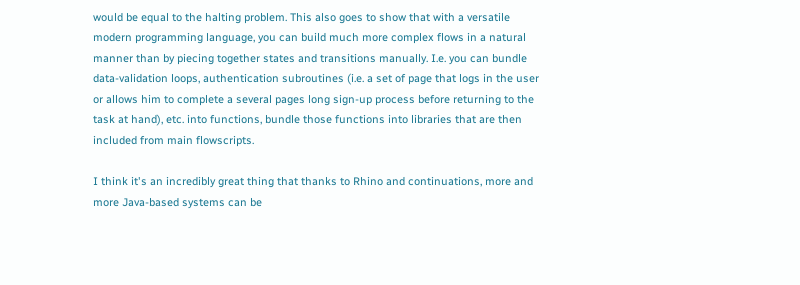would be equal to the halting problem. This also goes to show that with a versatile modern programming language, you can build much more complex flows in a natural manner than by piecing together states and transitions manually. I.e. you can bundle data-validation loops, authentication subroutines (i.e. a set of page that logs in the user or allows him to complete a several pages long sign-up process before returning to the task at hand), etc. into functions, bundle those functions into libraries that are then included from main flowscripts.

I think it's an incredibly great thing that thanks to Rhino and continuations, more and more Java-based systems can be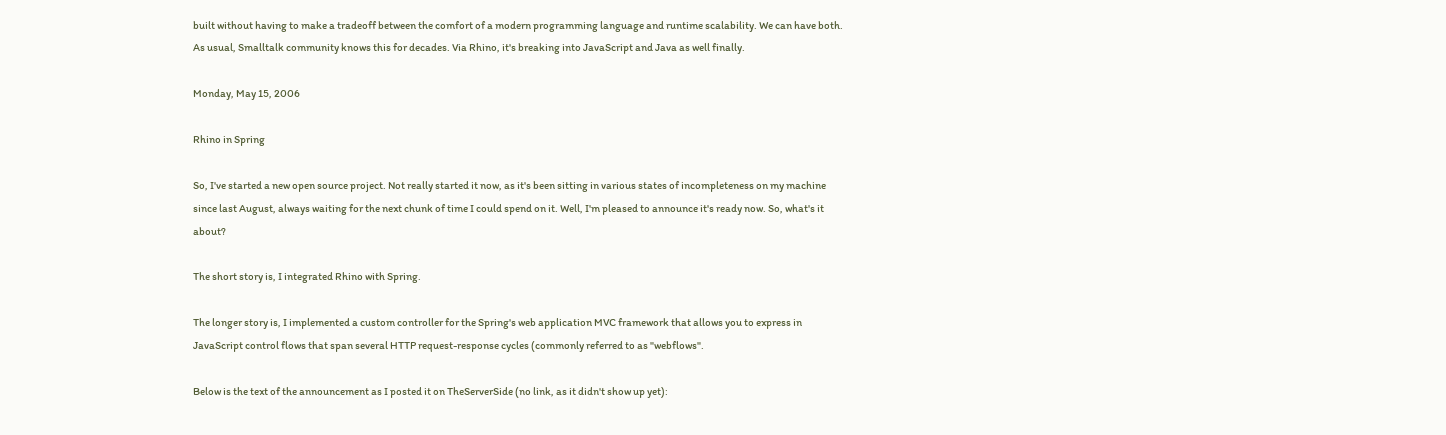built without having to make a tradeoff between the comfort of a modern programming language and runtime scalability. We can have both. As usual, Smalltalk community knows this for decades. Via Rhino, it's breaking into JavaScript and Java as well finally.

Monday, May 15, 2006

Rhino in Spring

So, I've started a new open source project. Not really started it now, as it's been sitting in various states of incompleteness on my machine since last August, always waiting for the next chunk of time I could spend on it. Well, I'm pleased to announce it's ready now. So, what's it about?

The short story is, I integrated Rhino with Spring.

The longer story is, I implemented a custom controller for the Spring's web application MVC framework that allows you to express in JavaScript control flows that span several HTTP request-response cycles (commonly referred to as "webflows".

Below is the text of the announcement as I posted it on TheServerSide (no link, as it didn't show up yet):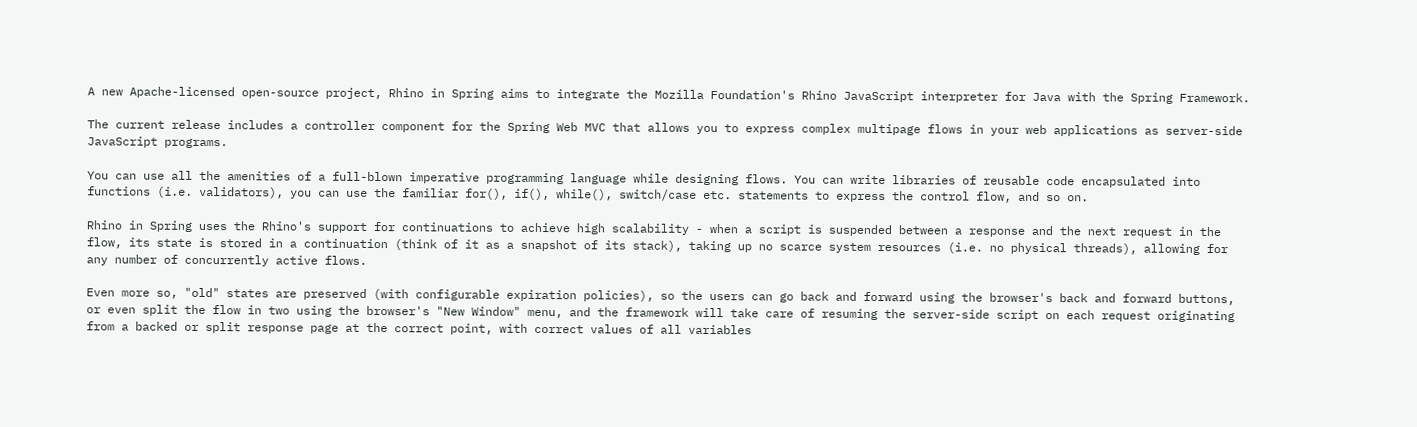A new Apache-licensed open-source project, Rhino in Spring aims to integrate the Mozilla Foundation's Rhino JavaScript interpreter for Java with the Spring Framework.

The current release includes a controller component for the Spring Web MVC that allows you to express complex multipage flows in your web applications as server-side JavaScript programs.

You can use all the amenities of a full-blown imperative programming language while designing flows. You can write libraries of reusable code encapsulated into functions (i.e. validators), you can use the familiar for(), if(), while(), switch/case etc. statements to express the control flow, and so on.

Rhino in Spring uses the Rhino's support for continuations to achieve high scalability - when a script is suspended between a response and the next request in the flow, its state is stored in a continuation (think of it as a snapshot of its stack), taking up no scarce system resources (i.e. no physical threads), allowing for any number of concurrently active flows.

Even more so, "old" states are preserved (with configurable expiration policies), so the users can go back and forward using the browser's back and forward buttons, or even split the flow in two using the browser's "New Window" menu, and the framework will take care of resuming the server-side script on each request originating from a backed or split response page at the correct point, with correct values of all variables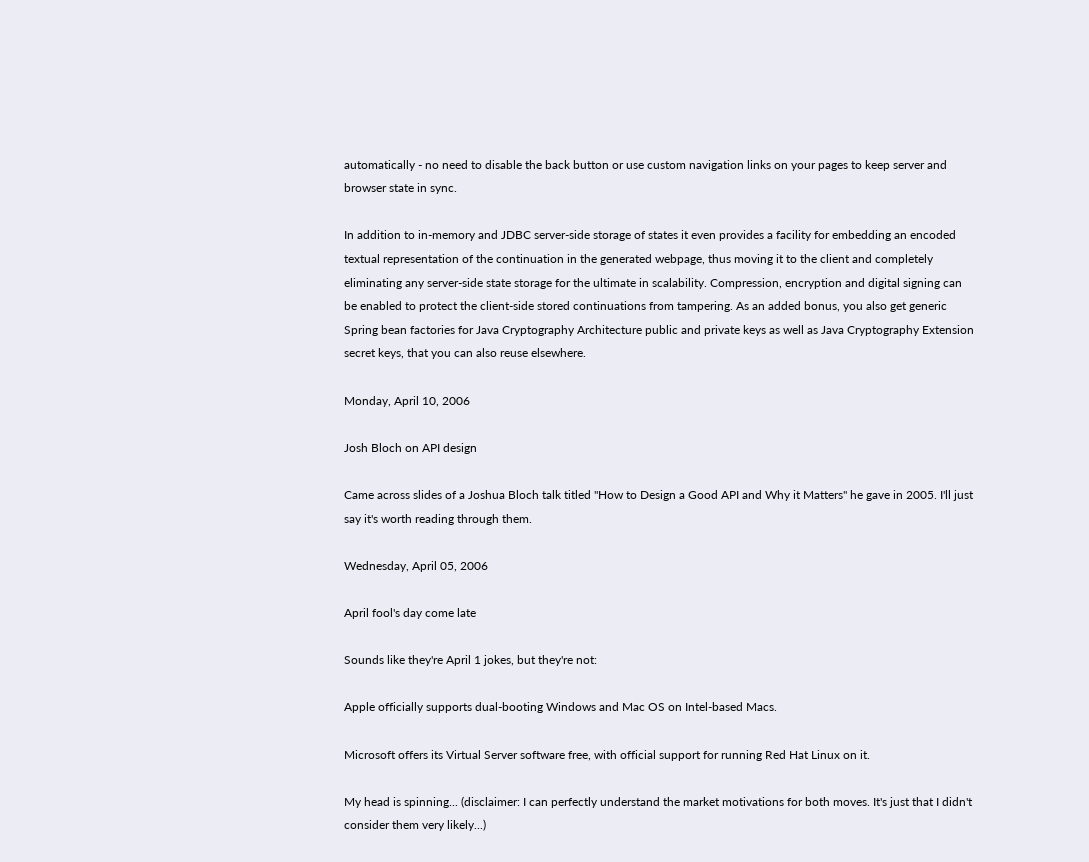automatically - no need to disable the back button or use custom navigation links on your pages to keep server and browser state in sync.

In addition to in-memory and JDBC server-side storage of states it even provides a facility for embedding an encoded textual representation of the continuation in the generated webpage, thus moving it to the client and completely eliminating any server-side state storage for the ultimate in scalability. Compression, encryption and digital signing can be enabled to protect the client-side stored continuations from tampering. As an added bonus, you also get generic Spring bean factories for Java Cryptography Architecture public and private keys as well as Java Cryptography Extension secret keys, that you can also reuse elsewhere.

Monday, April 10, 2006

Josh Bloch on API design

Came across slides of a Joshua Bloch talk titled "How to Design a Good API and Why it Matters" he gave in 2005. I'll just say it's worth reading through them.

Wednesday, April 05, 2006

April fool's day come late

Sounds like they're April 1 jokes, but they're not:

Apple officially supports dual-booting Windows and Mac OS on Intel-based Macs.

Microsoft offers its Virtual Server software free, with official support for running Red Hat Linux on it.

My head is spinning... (disclaimer: I can perfectly understand the market motivations for both moves. It's just that I didn't consider them very likely...)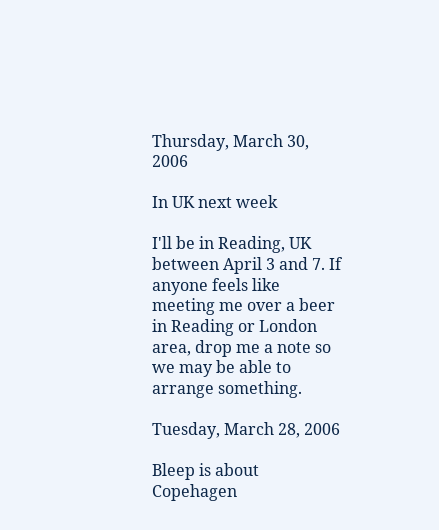Thursday, March 30, 2006

In UK next week

I'll be in Reading, UK between April 3 and 7. If anyone feels like meeting me over a beer in Reading or London area, drop me a note so we may be able to arrange something.

Tuesday, March 28, 2006

Bleep is about Copehagen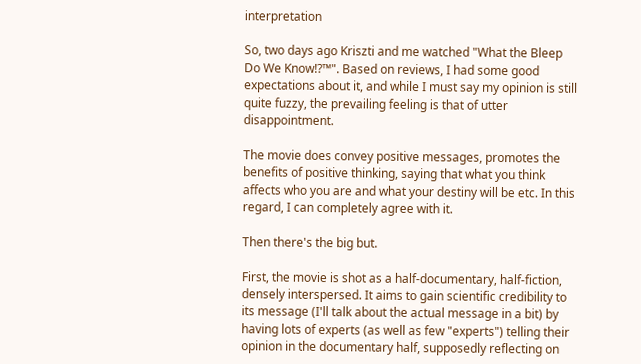interpretation

So, two days ago Kriszti and me watched "What the Bleep Do We Know!?™". Based on reviews, I had some good expectations about it, and while I must say my opinion is still quite fuzzy, the prevailing feeling is that of utter disappointment.

The movie does convey positive messages, promotes the benefits of positive thinking, saying that what you think affects who you are and what your destiny will be etc. In this regard, I can completely agree with it.

Then there's the big but.

First, the movie is shot as a half-documentary, half-fiction, densely interspersed. It aims to gain scientific credibility to its message (I'll talk about the actual message in a bit) by having lots of experts (as well as few "experts") telling their opinion in the documentary half, supposedly reflecting on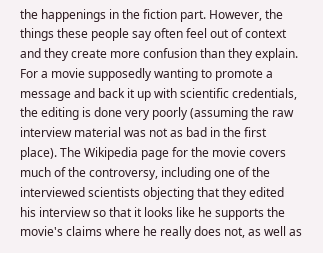the happenings in the fiction part. However, the things these people say often feel out of context and they create more confusion than they explain. For a movie supposedly wanting to promote a message and back it up with scientific credentials, the editing is done very poorly (assuming the raw interview material was not as bad in the first place). The Wikipedia page for the movie covers much of the controversy, including one of the interviewed scientists objecting that they edited his interview so that it looks like he supports the movie's claims where he really does not, as well as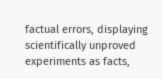factual errors, displaying scientifically unproved experiments as facts,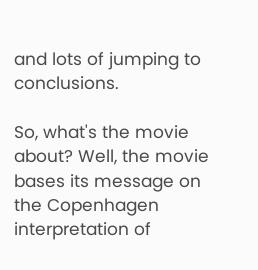and lots of jumping to conclusions.

So, what's the movie about? Well, the movie bases its message on the Copenhagen interpretation of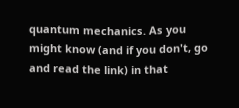quantum mechanics. As you might know (and if you don't, go and read the link) in that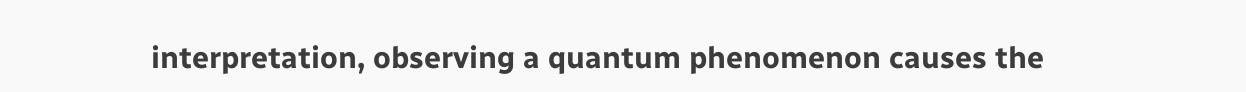interpretation, observing a quantum phenomenon causes the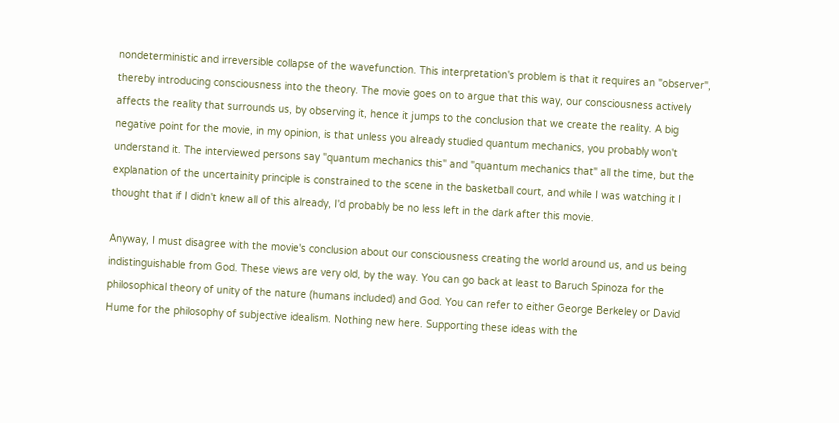nondeterministic and irreversible collapse of the wavefunction. This interpretation's problem is that it requires an "observer", thereby introducing consciousness into the theory. The movie goes on to argue that this way, our consciousness actively affects the reality that surrounds us, by observing it, hence it jumps to the conclusion that we create the reality. A big negative point for the movie, in my opinion, is that unless you already studied quantum mechanics, you probably won't understand it. The interviewed persons say "quantum mechanics this" and "quantum mechanics that" all the time, but the explanation of the uncertainity principle is constrained to the scene in the basketball court, and while I was watching it I thought that if I didn't knew all of this already, I'd probably be no less left in the dark after this movie.

Anyway, I must disagree with the movie's conclusion about our consciousness creating the world around us, and us being indistinguishable from God. These views are very old, by the way. You can go back at least to Baruch Spinoza for the philosophical theory of unity of the nature (humans included) and God. You can refer to either George Berkeley or David Hume for the philosophy of subjective idealism. Nothing new here. Supporting these ideas with the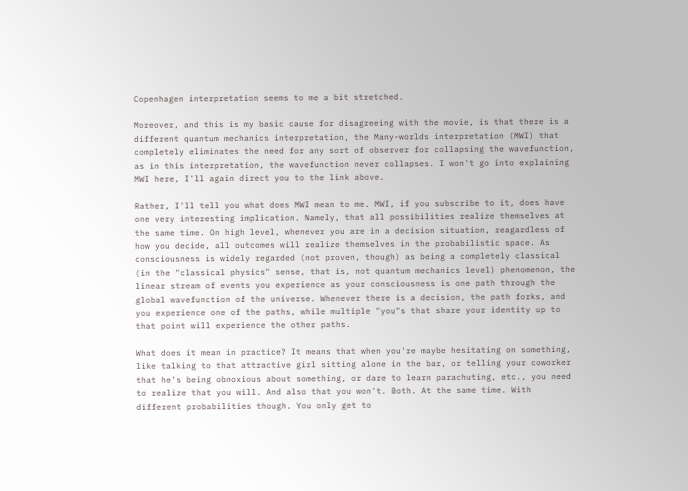Copenhagen interpretation seems to me a bit stretched.

Moreover, and this is my basic cause for disagreeing with the movie, is that there is a different quantum mechanics interpretation, the Many-worlds interpretation (MWI) that completely eliminates the need for any sort of observer for collapsing the wavefunction, as in this interpretation, the wavefunction never collapses. I won't go into explaining MWI here, I'll again direct you to the link above.

Rather, I'll tell you what does MWI mean to me. MWI, if you subscribe to it, does have one very interesting implication. Namely, that all possibilities realize themselves at the same time. On high level, whenever you are in a decision situation, reagardless of how you decide, all outcomes will realize themselves in the probabilistic space. As consciousness is widely regarded (not proven, though) as being a completely classical (in the "classical physics" sense, that is, not quantum mechanics level) phenomenon, the linear stream of events you experience as your consciousness is one path through the global wavefunction of the universe. Whenever there is a decision, the path forks, and you experience one of the paths, while multiple "you"s that share your identity up to that point will experience the other paths.

What does it mean in practice? It means that when you're maybe hesitating on something, like talking to that attractive girl sitting alone in the bar, or telling your coworker that he's being obnoxious about something, or dare to learn parachuting, etc., you need to realize that you will. And also that you won't. Both. At the same time. With different probabilities though. You only get to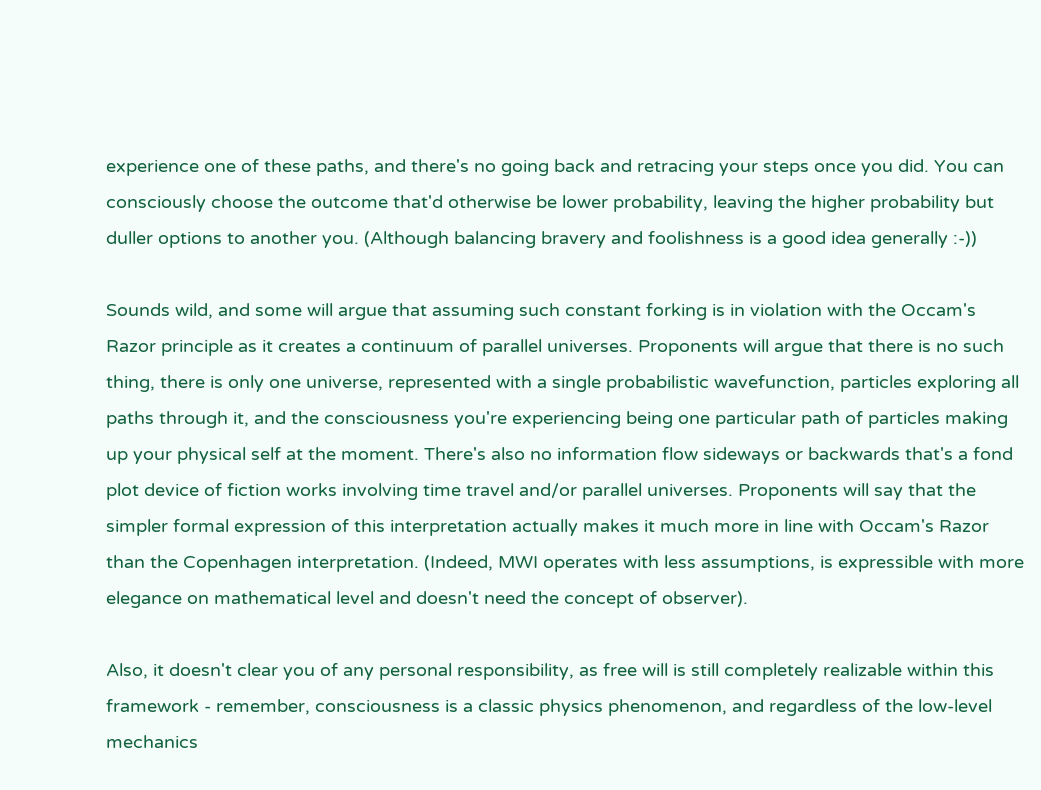experience one of these paths, and there's no going back and retracing your steps once you did. You can consciously choose the outcome that'd otherwise be lower probability, leaving the higher probability but duller options to another you. (Although balancing bravery and foolishness is a good idea generally :-))

Sounds wild, and some will argue that assuming such constant forking is in violation with the Occam's Razor principle as it creates a continuum of parallel universes. Proponents will argue that there is no such thing, there is only one universe, represented with a single probabilistic wavefunction, particles exploring all paths through it, and the consciousness you're experiencing being one particular path of particles making up your physical self at the moment. There's also no information flow sideways or backwards that's a fond plot device of fiction works involving time travel and/or parallel universes. Proponents will say that the simpler formal expression of this interpretation actually makes it much more in line with Occam's Razor than the Copenhagen interpretation. (Indeed, MWI operates with less assumptions, is expressible with more elegance on mathematical level and doesn't need the concept of observer).

Also, it doesn't clear you of any personal responsibility, as free will is still completely realizable within this framework - remember, consciousness is a classic physics phenomenon, and regardless of the low-level mechanics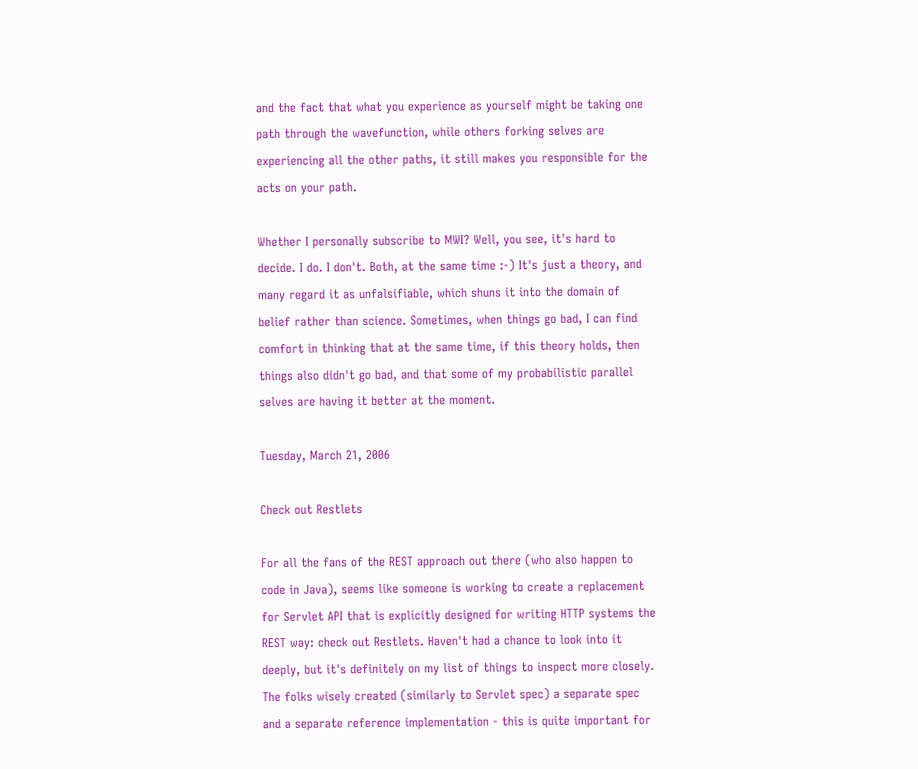and the fact that what you experience as yourself might be taking one path through the wavefunction, while others forking selves are experiencing all the other paths, it still makes you responsible for the acts on your path.

Whether I personally subscribe to MWI? Well, you see, it's hard to decide. I do. I don't. Both, at the same time :-) It's just a theory, and many regard it as unfalsifiable, which shuns it into the domain of belief rather than science. Sometimes, when things go bad, I can find comfort in thinking that at the same time, if this theory holds, then things also didn't go bad, and that some of my probabilistic parallel selves are having it better at the moment.

Tuesday, March 21, 2006

Check out Restlets

For all the fans of the REST approach out there (who also happen to code in Java), seems like someone is working to create a replacement for Servlet API that is explicitly designed for writing HTTP systems the REST way: check out Restlets. Haven't had a chance to look into it deeply, but it's definitely on my list of things to inspect more closely. The folks wisely created (similarly to Servlet spec) a separate spec and a separate reference implementation - this is quite important for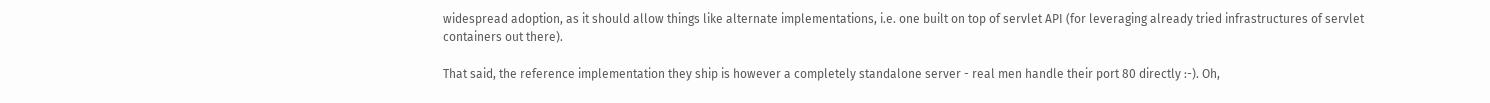widespread adoption, as it should allow things like alternate implementations, i.e. one built on top of servlet API (for leveraging already tried infrastructures of servlet containers out there).

That said, the reference implementation they ship is however a completely standalone server - real men handle their port 80 directly :-). Oh,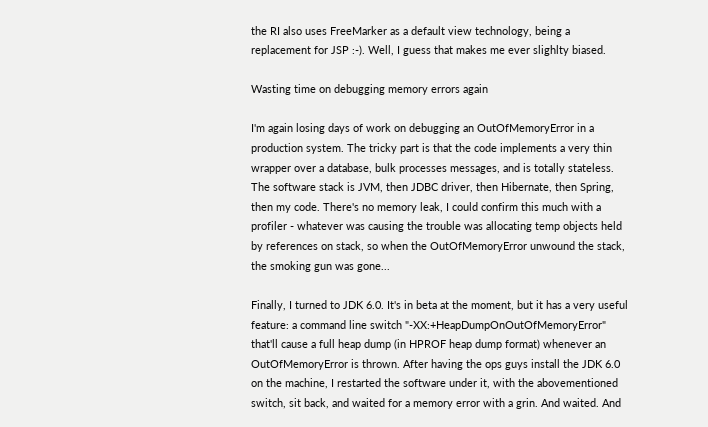the RI also uses FreeMarker as a default view technology, being a replacement for JSP :-). Well, I guess that makes me ever slighlty biased.

Wasting time on debugging memory errors again

I'm again losing days of work on debugging an OutOfMemoryError in a production system. The tricky part is that the code implements a very thin wrapper over a database, bulk processes messages, and is totally stateless. The software stack is JVM, then JDBC driver, then Hibernate, then Spring, then my code. There's no memory leak, I could confirm this much with a profiler - whatever was causing the trouble was allocating temp objects held by references on stack, so when the OutOfMemoryError unwound the stack, the smoking gun was gone...

Finally, I turned to JDK 6.0. It's in beta at the moment, but it has a very useful feature: a command line switch "-XX:+HeapDumpOnOutOfMemoryError" that'll cause a full heap dump (in HPROF heap dump format) whenever an OutOfMemoryError is thrown. After having the ops guys install the JDK 6.0 on the machine, I restarted the software under it, with the abovementioned switch, sit back, and waited for a memory error with a grin. And waited. And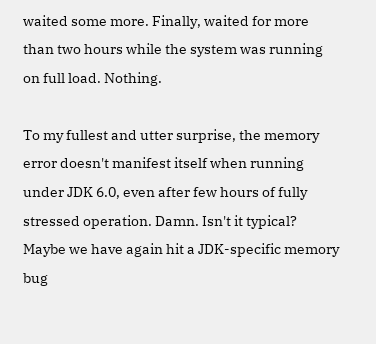waited some more. Finally, waited for more than two hours while the system was running on full load. Nothing.

To my fullest and utter surprise, the memory error doesn't manifest itself when running under JDK 6.0, even after few hours of fully stressed operation. Damn. Isn't it typical? Maybe we have again hit a JDK-specific memory bug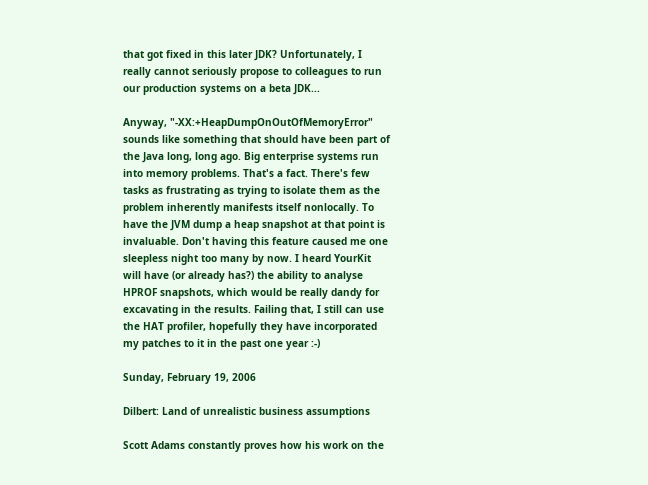that got fixed in this later JDK? Unfortunately, I really cannot seriously propose to colleagues to run our production systems on a beta JDK...

Anyway, "-XX:+HeapDumpOnOutOfMemoryError" sounds like something that should have been part of the Java long, long ago. Big enterprise systems run into memory problems. That's a fact. There's few tasks as frustrating as trying to isolate them as the problem inherently manifests itself nonlocally. To have the JVM dump a heap snapshot at that point is invaluable. Don't having this feature caused me one sleepless night too many by now. I heard YourKit will have (or already has?) the ability to analyse HPROF snapshots, which would be really dandy for excavating in the results. Failing that, I still can use the HAT profiler, hopefully they have incorporated my patches to it in the past one year :-)

Sunday, February 19, 2006

Dilbert: Land of unrealistic business assumptions

Scott Adams constantly proves how his work on the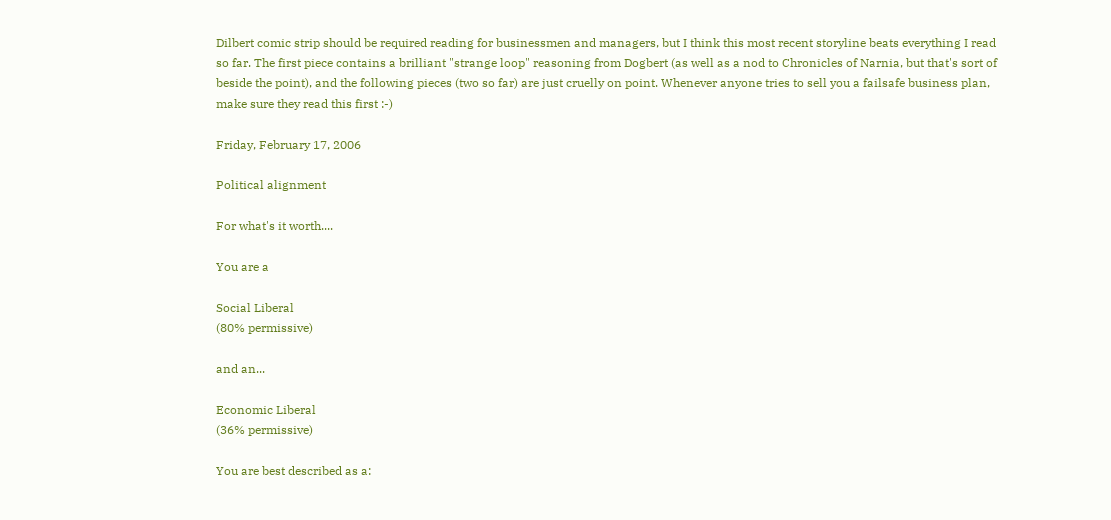Dilbert comic strip should be required reading for businessmen and managers, but I think this most recent storyline beats everything I read so far. The first piece contains a brilliant "strange loop" reasoning from Dogbert (as well as a nod to Chronicles of Narnia, but that's sort of beside the point), and the following pieces (two so far) are just cruelly on point. Whenever anyone tries to sell you a failsafe business plan, make sure they read this first :-)

Friday, February 17, 2006

Political alignment

For what's it worth....

You are a

Social Liberal
(80% permissive)

and an...

Economic Liberal
(36% permissive)

You are best described as a: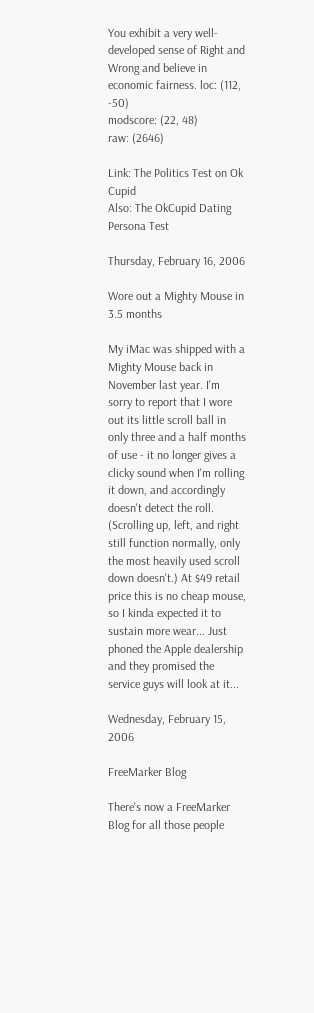You exhibit a very well-developed sense of Right and Wrong and believe in economic fairness. loc: (112, -50)
modscore: (22, 48)
raw: (2646)

Link: The Politics Test on Ok Cupid
Also: The OkCupid Dating Persona Test

Thursday, February 16, 2006

Wore out a Mighty Mouse in 3.5 months

My iMac was shipped with a Mighty Mouse back in November last year. I'm sorry to report that I wore out its little scroll ball in only three and a half months of use - it no longer gives a clicky sound when I'm rolling it down, and accordingly doesn't detect the roll. (Scrolling up, left, and right still function normally, only the most heavily used scroll down doesn't.) At $49 retail price this is no cheap mouse, so I kinda expected it to sustain more wear... Just phoned the Apple dealership and they promised the service guys will look at it...

Wednesday, February 15, 2006

FreeMarker Blog

There's now a FreeMarker Blog for all those people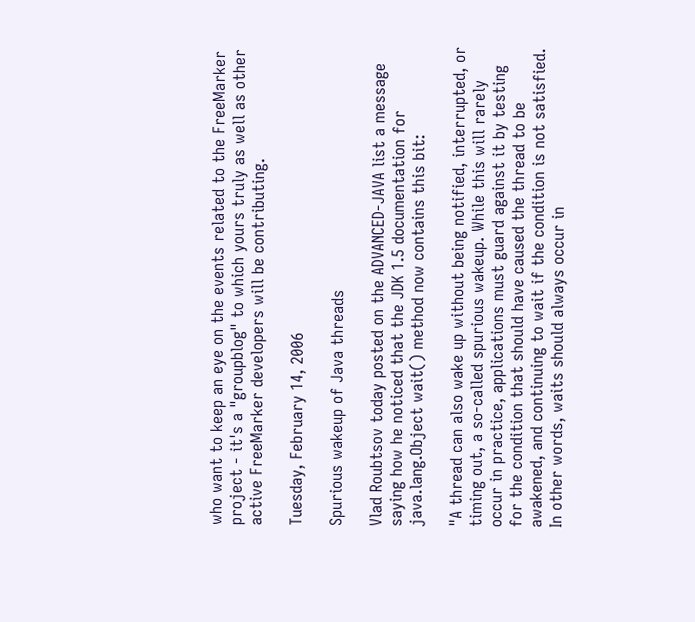who want to keep an eye on the events related to the FreeMarker project - it's a "groupblog" to which yours truly as well as other active FreeMarker developers will be contributing.

Tuesday, February 14, 2006

Spurious wakeup of Java threads

Vlad Roubtsov today posted on the ADVANCED-JAVA list a message saying how he noticed that the JDK 1.5 documentation for java.lang.Object wait() method now contains this bit:

"A thread can also wake up without being notified, interrupted, or timing out, a so-called spurious wakeup. While this will rarely occur in practice, applications must guard against it by testing for the condition that should have caused the thread to be awakened, and continuing to wait if the condition is not satisfied. In other words, waits should always occur in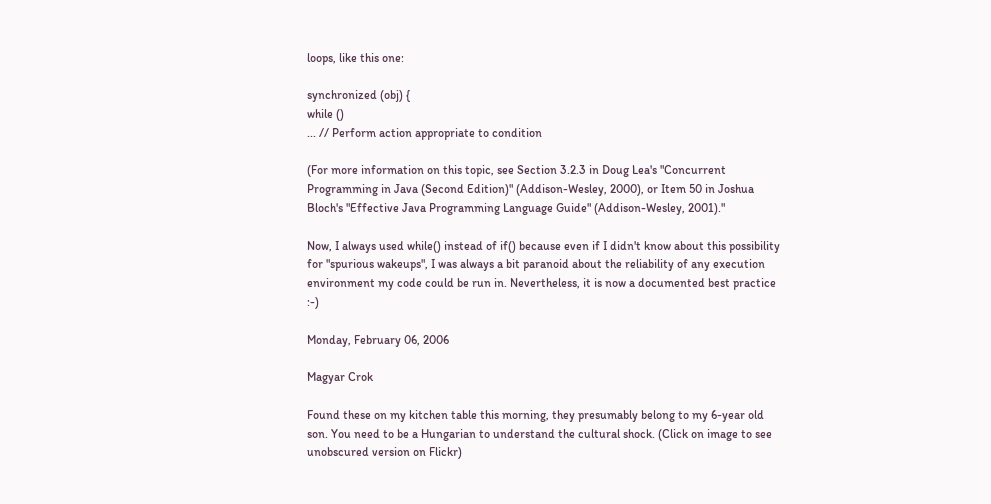loops, like this one:

synchronized (obj) {
while ()
... // Perform action appropriate to condition

(For more information on this topic, see Section 3.2.3 in Doug Lea's "Concurrent Programming in Java (Second Edition)" (Addison-Wesley, 2000), or Item 50 in Joshua Bloch's "Effective Java Programming Language Guide" (Addison-Wesley, 2001)."

Now, I always used while() instead of if() because even if I didn't know about this possibility for "spurious wakeups", I was always a bit paranoid about the reliability of any execution environment my code could be run in. Nevertheless, it is now a documented best practice :-)

Monday, February 06, 2006

Magyar Crok

Found these on my kitchen table this morning, they presumably belong to my 6-year old son. You need to be a Hungarian to understand the cultural shock. (Click on image to see unobscured version on Flickr)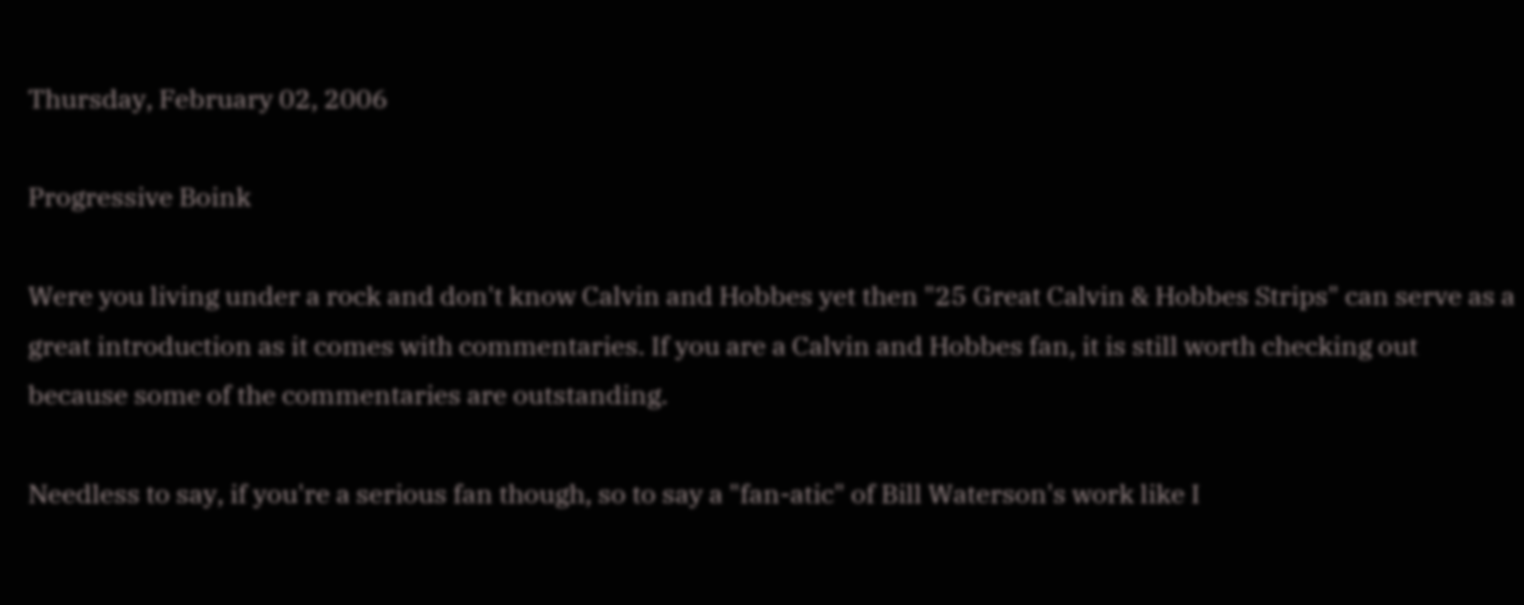Thursday, February 02, 2006

Progressive Boink

Were you living under a rock and don't know Calvin and Hobbes yet then "25 Great Calvin & Hobbes Strips" can serve as a great introduction as it comes with commentaries. If you are a Calvin and Hobbes fan, it is still worth checking out because some of the commentaries are outstanding.

Needless to say, if you're a serious fan though, so to say a "fan-atic" of Bill Waterson's work like I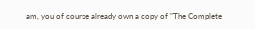am, you of course already own a copy of "The Complete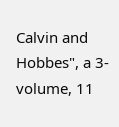Calvin and Hobbes", a 3-volume, 11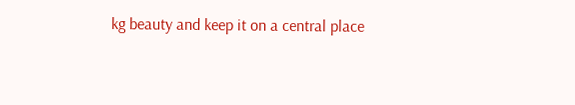kg beauty and keep it on a central place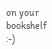on your bookshelf :-)